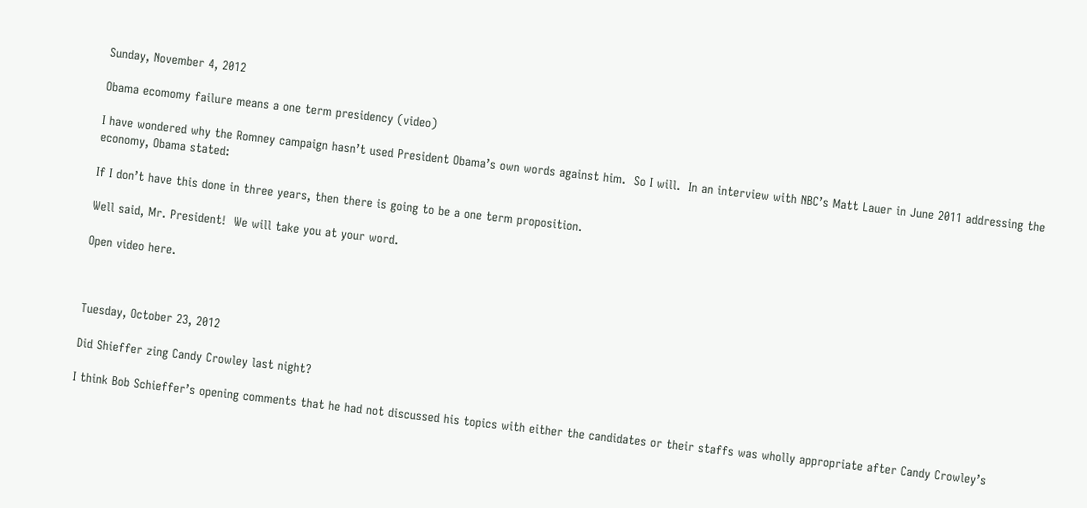Sunday, November 4, 2012

Obama ecomomy failure means a one term presidency (video)

I have wondered why the Romney campaign hasn’t used President Obama’s own words against him.  So I will.  In an interview with NBC’s Matt Lauer in June 2011 addressing the economy, Obama stated:

If I don’t have this done in three years, then there is going to be a one term proposition.

Well said, Mr. President!  We will take you at your word.

Open video here.



Tuesday, October 23, 2012

Did Shieffer zing Candy Crowley last night?

I think Bob Schieffer’s opening comments that he had not discussed his topics with either the candidates or their staffs was wholly appropriate after Candy Crowley’s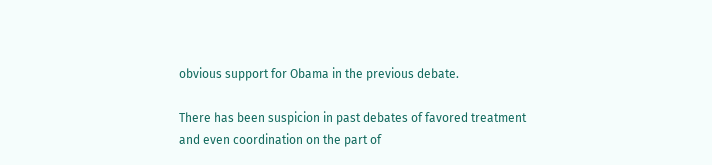obvious support for Obama in the previous debate.

There has been suspicion in past debates of favored treatment and even coordination on the part of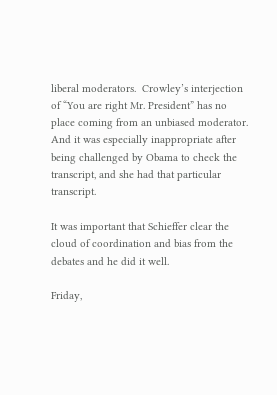liberal moderators.  Crowley’s interjection of “You are right Mr. President” has no place coming from an unbiased moderator.  And it was especially inappropriate after being challenged by Obama to check the transcript, and she had that particular transcript.

It was important that Schieffer clear the cloud of coordination and bias from the debates and he did it well.

Friday,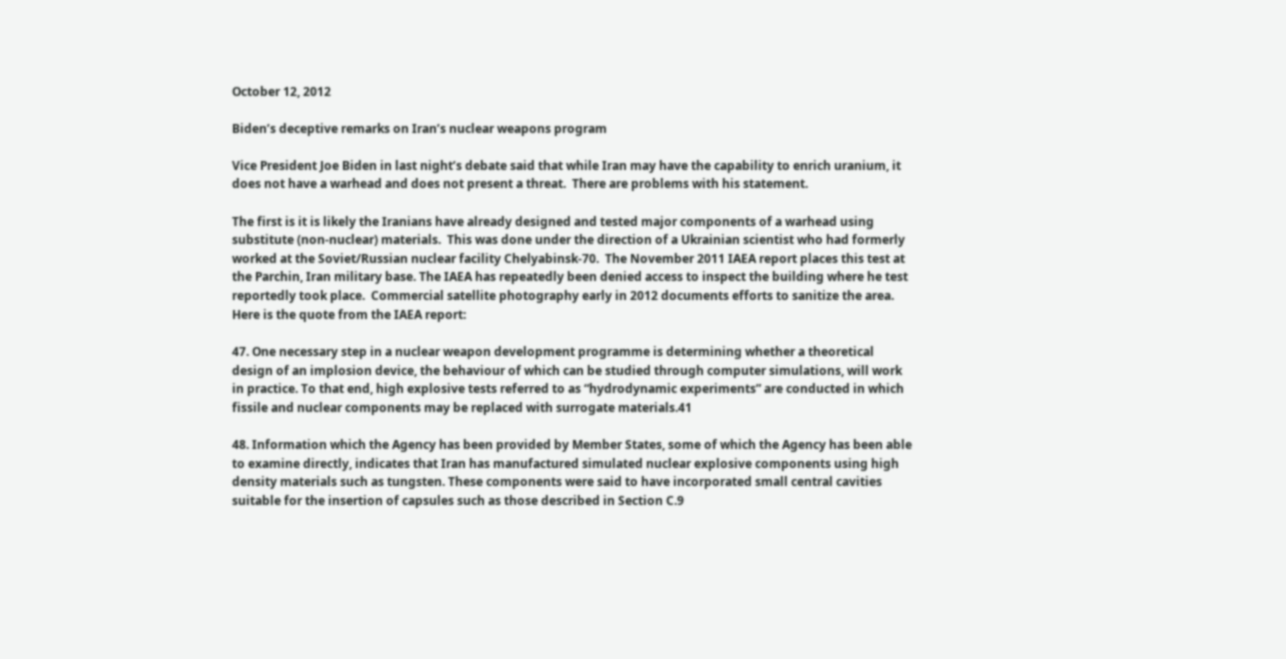October 12, 2012

Biden’s deceptive remarks on Iran’s nuclear weapons program

Vice President Joe Biden in last night’s debate said that while Iran may have the capability to enrich uranium, it does not have a warhead and does not present a threat.  There are problems with his statement.

The first is it is likely the Iranians have already designed and tested major components of a warhead using substitute (non-nuclear) materials.  This was done under the direction of a Ukrainian scientist who had formerly worked at the Soviet/Russian nuclear facility Chelyabinsk-70.  The November 2011 IAEA report places this test at the Parchin, Iran military base. The IAEA has repeatedly been denied access to inspect the building where he test reportedly took place.  Commercial satellite photography early in 2012 documents efforts to sanitize the area.  Here is the quote from the IAEA report:

47. One necessary step in a nuclear weapon development programme is determining whether a theoretical design of an implosion device, the behaviour of which can be studied through computer simulations, will work in practice. To that end, high explosive tests referred to as “hydrodynamic experiments” are conducted in which fissile and nuclear components may be replaced with surrogate materials.41

48. Information which the Agency has been provided by Member States, some of which the Agency has been able to examine directly, indicates that Iran has manufactured simulated nuclear explosive components using high density materials such as tungsten. These components were said to have incorporated small central cavities suitable for the insertion of capsules such as those described in Section C.9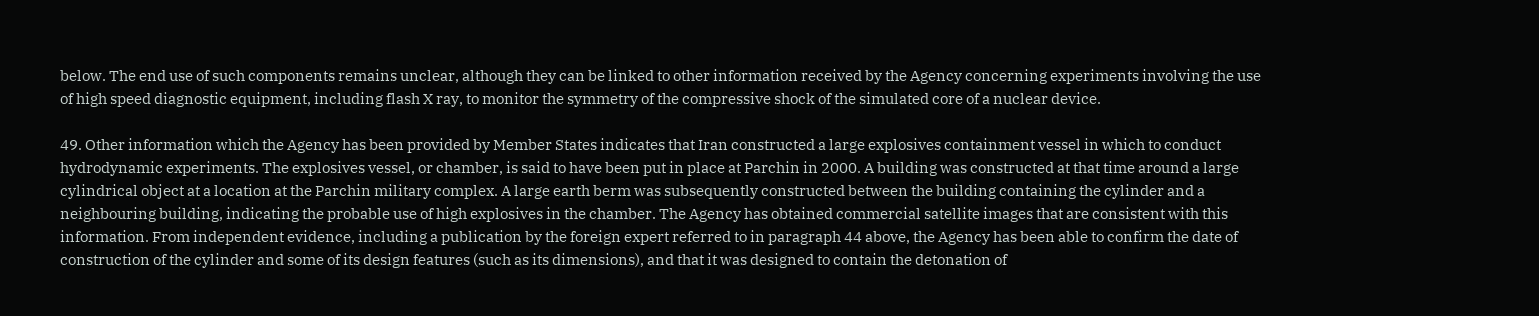below. The end use of such components remains unclear, although they can be linked to other information received by the Agency concerning experiments involving the use of high speed diagnostic equipment, including flash X ray, to monitor the symmetry of the compressive shock of the simulated core of a nuclear device.

49. Other information which the Agency has been provided by Member States indicates that Iran constructed a large explosives containment vessel in which to conduct hydrodynamic experiments. The explosives vessel, or chamber, is said to have been put in place at Parchin in 2000. A building was constructed at that time around a large cylindrical object at a location at the Parchin military complex. A large earth berm was subsequently constructed between the building containing the cylinder and a neighbouring building, indicating the probable use of high explosives in the chamber. The Agency has obtained commercial satellite images that are consistent with this information. From independent evidence, including a publication by the foreign expert referred to in paragraph 44 above, the Agency has been able to confirm the date of construction of the cylinder and some of its design features (such as its dimensions), and that it was designed to contain the detonation of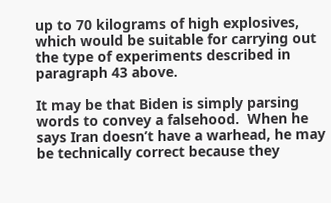up to 70 kilograms of high explosives, which would be suitable for carrying out the type of experiments described in paragraph 43 above.

It may be that Biden is simply parsing words to convey a falsehood.  When he says Iran doesn’t have a warhead, he may be technically correct because they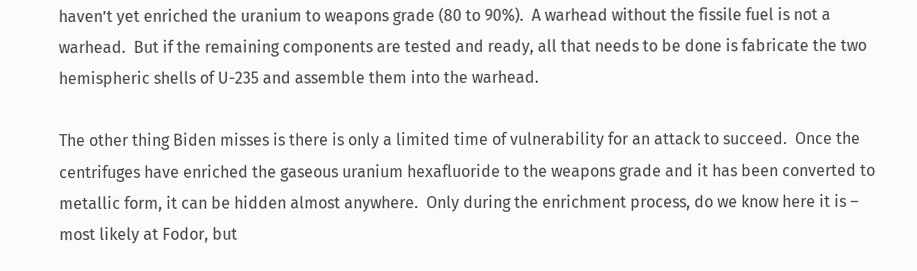haven’t yet enriched the uranium to weapons grade (80 to 90%).  A warhead without the fissile fuel is not a warhead.  But if the remaining components are tested and ready, all that needs to be done is fabricate the two hemispheric shells of U-235 and assemble them into the warhead.

The other thing Biden misses is there is only a limited time of vulnerability for an attack to succeed.  Once the centrifuges have enriched the gaseous uranium hexafluoride to the weapons grade and it has been converted to metallic form, it can be hidden almost anywhere.  Only during the enrichment process, do we know here it is – most likely at Fodor, but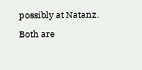possibly at Natanz.  Both are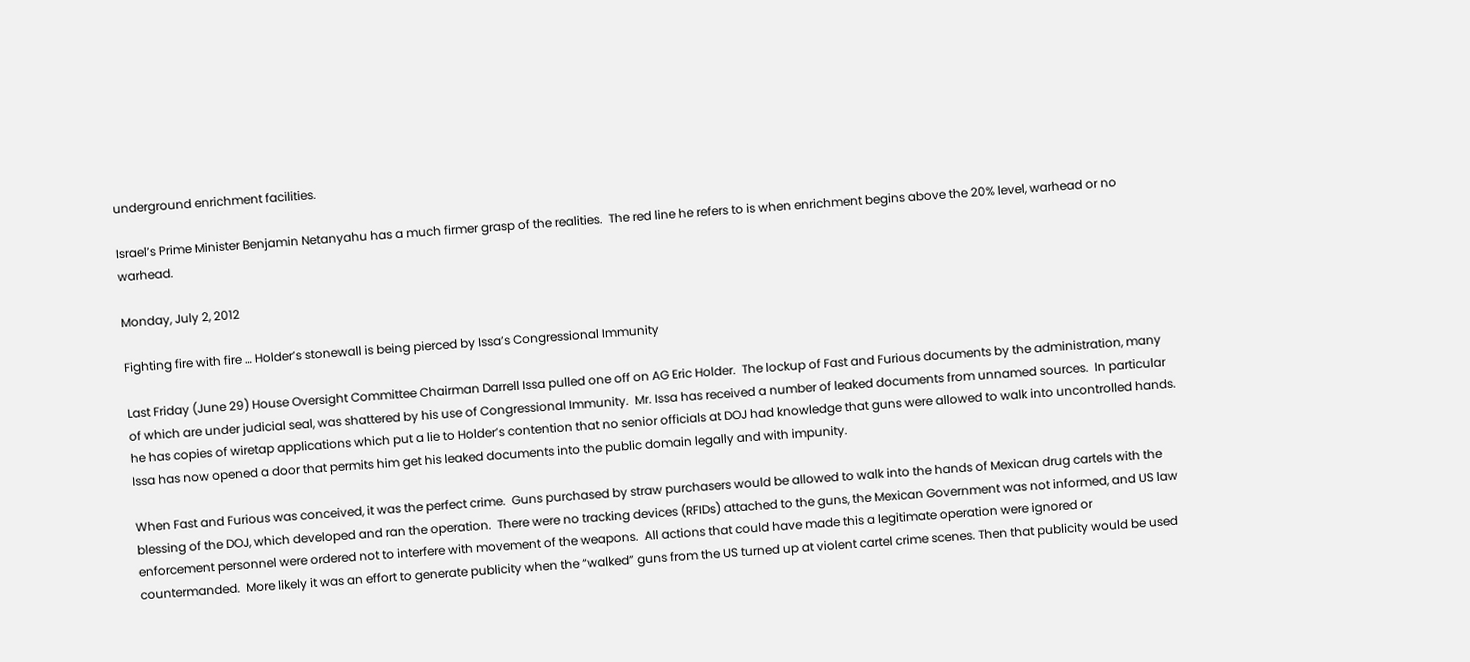underground enrichment facilities.

Israel’s Prime Minister Benjamin Netanyahu has a much firmer grasp of the realities.  The red line he refers to is when enrichment begins above the 20% level, warhead or no warhead.

Monday, July 2, 2012

Fighting fire with fire … Holder’s stonewall is being pierced by Issa’s Congressional Immunity

Last Friday (June 29) House Oversight Committee Chairman Darrell Issa pulled one off on AG Eric Holder.  The lockup of Fast and Furious documents by the administration, many of which are under judicial seal, was shattered by his use of Congressional Immunity.  Mr. Issa has received a number of leaked documents from unnamed sources.  In particular he has copies of wiretap applications which put a lie to Holder’s contention that no senior officials at DOJ had knowledge that guns were allowed to walk into uncontrolled hands.  Issa has now opened a door that permits him get his leaked documents into the public domain legally and with impunity.

When Fast and Furious was conceived, it was the perfect crime.  Guns purchased by straw purchasers would be allowed to walk into the hands of Mexican drug cartels with the blessing of the DOJ, which developed and ran the operation.  There were no tracking devices (RFIDs) attached to the guns, the Mexican Government was not informed, and US law enforcement personnel were ordered not to interfere with movement of the weapons.  All actions that could have made this a legitimate operation were ignored or countermanded.  More likely it was an effort to generate publicity when the “walked” guns from the US turned up at violent cartel crime scenes. Then that publicity would be used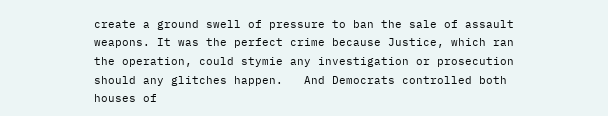create a ground swell of pressure to ban the sale of assault weapons. It was the perfect crime because Justice, which ran the operation, could stymie any investigation or prosecution should any glitches happen.   And Democrats controlled both houses of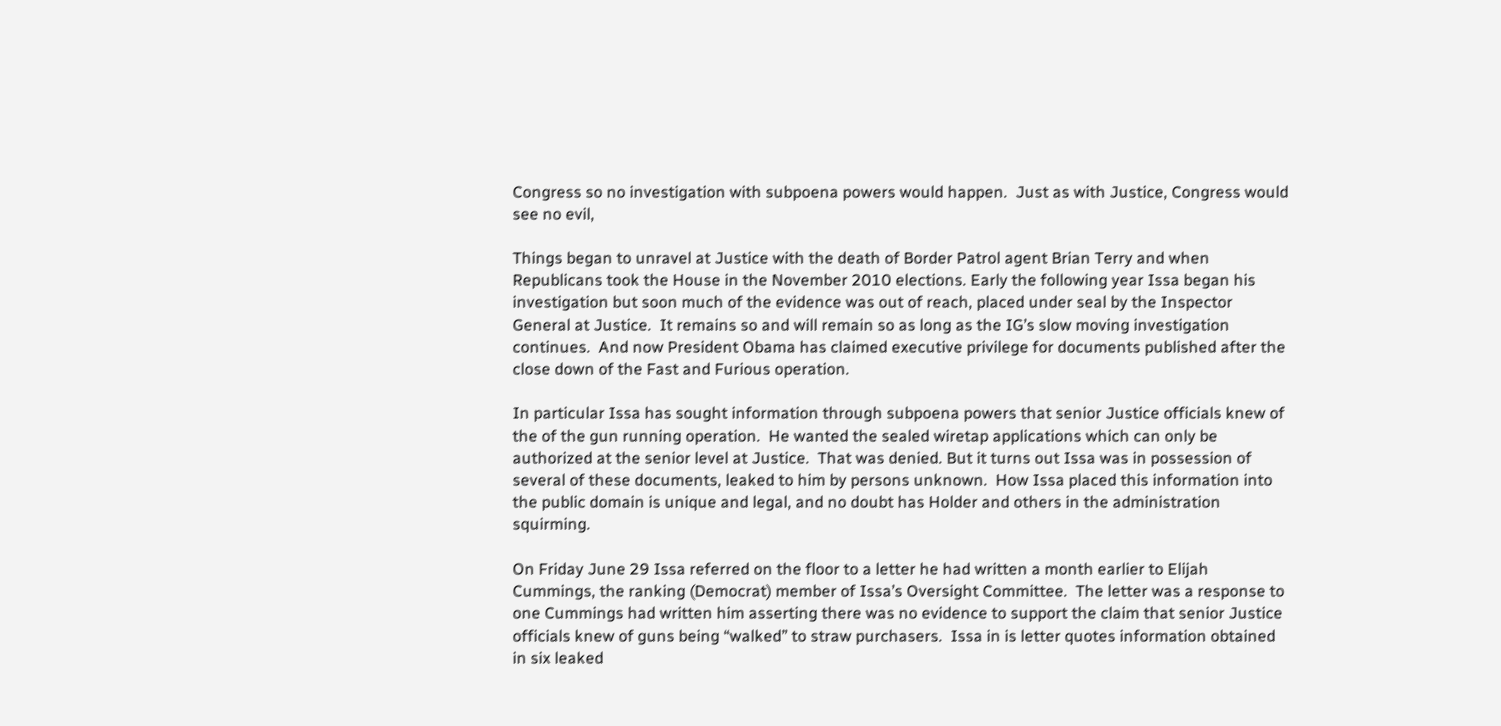Congress so no investigation with subpoena powers would happen.  Just as with Justice, Congress would see no evil,

Things began to unravel at Justice with the death of Border Patrol agent Brian Terry and when Republicans took the House in the November 2010 elections. Early the following year Issa began his investigation but soon much of the evidence was out of reach, placed under seal by the Inspector General at Justice.  It remains so and will remain so as long as the IG’s slow moving investigation continues.  And now President Obama has claimed executive privilege for documents published after the close down of the Fast and Furious operation.

In particular Issa has sought information through subpoena powers that senior Justice officials knew of the of the gun running operation.  He wanted the sealed wiretap applications which can only be authorized at the senior level at Justice.  That was denied. But it turns out Issa was in possession of several of these documents, leaked to him by persons unknown.  How Issa placed this information into the public domain is unique and legal, and no doubt has Holder and others in the administration squirming.

On Friday June 29 Issa referred on the floor to a letter he had written a month earlier to Elijah Cummings, the ranking (Democrat) member of Issa’s Oversight Committee.  The letter was a response to one Cummings had written him asserting there was no evidence to support the claim that senior Justice officials knew of guns being “walked” to straw purchasers.  Issa in is letter quotes information obtained in six leaked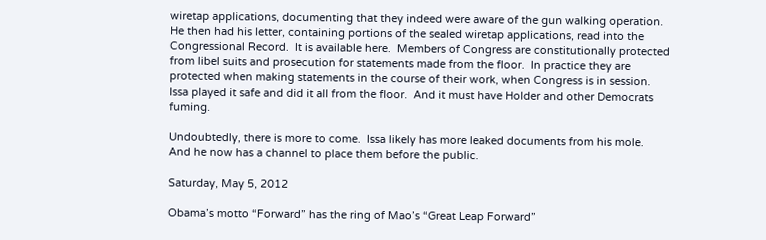wiretap applications, documenting that they indeed were aware of the gun walking operation.  He then had his letter, containing portions of the sealed wiretap applications, read into the Congressional Record.  It is available here.  Members of Congress are constitutionally protected from libel suits and prosecution for statements made from the floor.  In practice they are protected when making statements in the course of their work, when Congress is in session.  Issa played it safe and did it all from the floor.  And it must have Holder and other Democrats fuming.

Undoubtedly, there is more to come.  Issa likely has more leaked documents from his mole.  And he now has a channel to place them before the public.

Saturday, May 5, 2012

Obama’s motto “Forward” has the ring of Mao’s “Great Leap Forward”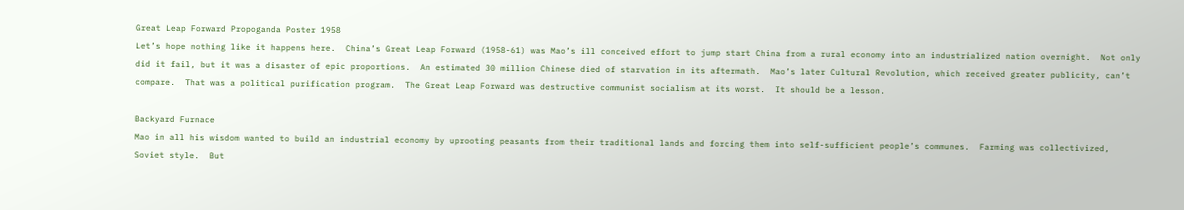Great Leap Forward Propoganda Poster 1958
Let’s hope nothing like it happens here.  China’s Great Leap Forward (1958-61) was Mao’s ill conceived effort to jump start China from a rural economy into an industrialized nation overnight.  Not only did it fail, but it was a disaster of epic proportions.  An estimated 30 million Chinese died of starvation in its aftermath.  Mao’s later Cultural Revolution, which received greater publicity, can’t compare.  That was a political purification program.  The Great Leap Forward was destructive communist socialism at its worst.  It should be a lesson.

Backyard Furnace
Mao in all his wisdom wanted to build an industrial economy by uprooting peasants from their traditional lands and forcing them into self-sufficient people’s communes.  Farming was collectivized, Soviet style.  But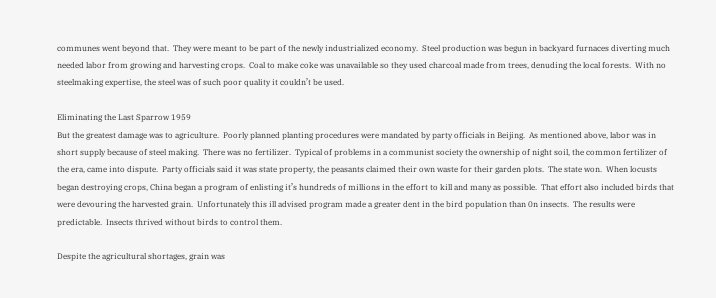communes went beyond that.  They were meant to be part of the newly industrialized economy.  Steel production was begun in backyard furnaces diverting much needed labor from growing and harvesting crops.  Coal to make coke was unavailable so they used charcoal made from trees, denuding the local forests.  With no steelmaking expertise, the steel was of such poor quality it couldn’t be used.

Eliminating the Last Sparrow 1959
But the greatest damage was to agriculture.  Poorly planned planting procedures were mandated by party officials in Beijing.  As mentioned above, labor was in short supply because of steel making.  There was no fertilizer.  Typical of problems in a communist society the ownership of night soil, the common fertilizer of the era, came into dispute.  Party officials said it was state property, the peasants claimed their own waste for their garden plots.  The state won.  When locusts began destroying crops, China began a program of enlisting it’s hundreds of millions in the effort to kill and many as possible.  That effort also included birds that were devouring the harvested grain.  Unfortunately this ill advised program made a greater dent in the bird population than 0n insects.  The results were predictable.  Insects thrived without birds to control them.

Despite the agricultural shortages, grain was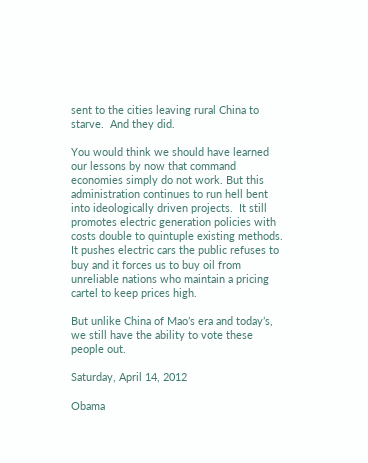sent to the cities leaving rural China to starve.  And they did.

You would think we should have learned our lessons by now that command economies simply do not work. But this administration continues to run hell bent into ideologically driven projects.  It still promotes electric generation policies with costs double to quintuple existing methods.  It pushes electric cars the public refuses to buy and it forces us to buy oil from unreliable nations who maintain a pricing cartel to keep prices high.

But unlike China of Mao’s era and today’s, we still have the ability to vote these people out.

Saturday, April 14, 2012

Obama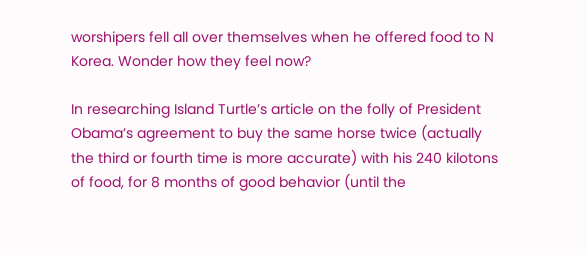worshipers fell all over themselves when he offered food to N Korea. Wonder how they feel now?

In researching Island Turtle’s article on the folly of President Obama’s agreement to buy the same horse twice (actually the third or fourth time is more accurate) with his 240 kilotons of food, for 8 months of good behavior (until the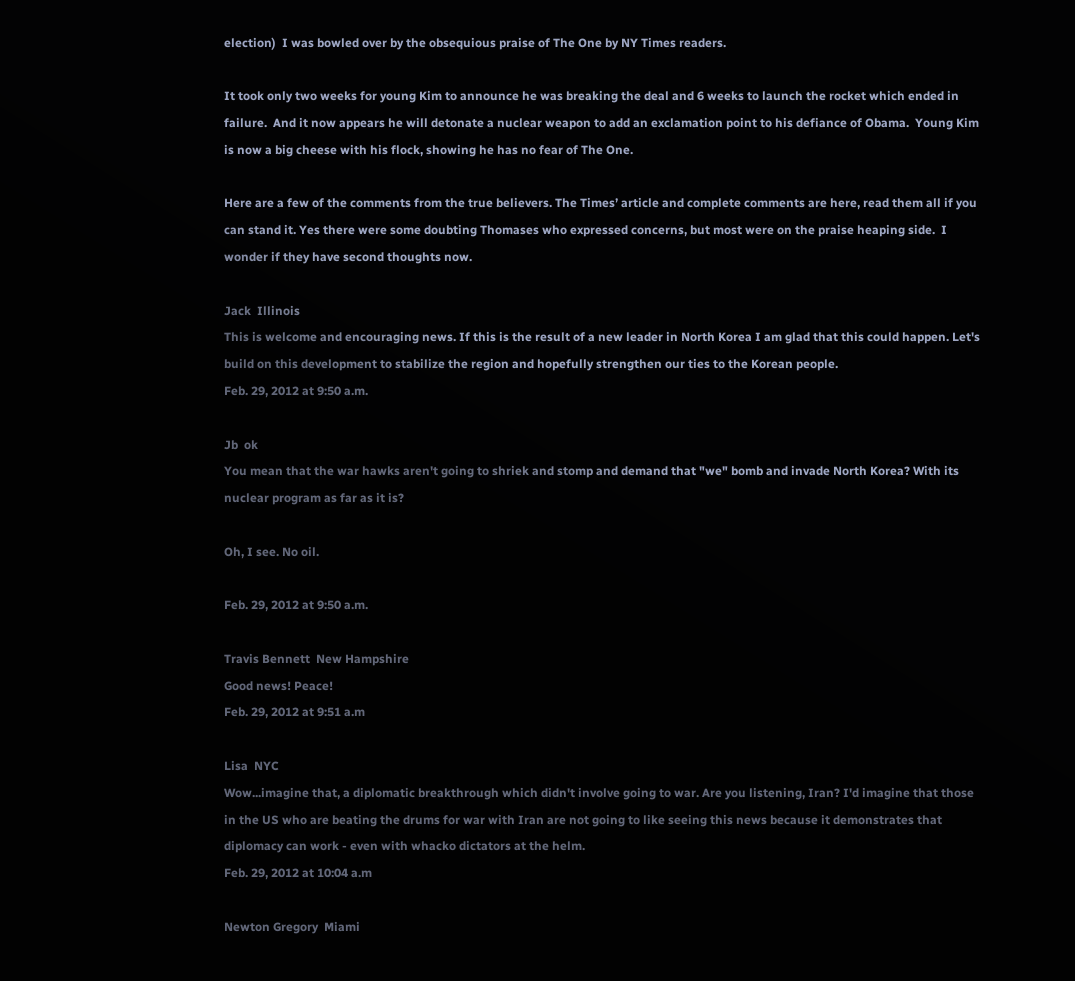election)  I was bowled over by the obsequious praise of The One by NY Times readers.

It took only two weeks for young Kim to announce he was breaking the deal and 6 weeks to launch the rocket which ended in failure.  And it now appears he will detonate a nuclear weapon to add an exclamation point to his defiance of Obama.  Young Kim is now a big cheese with his flock, showing he has no fear of The One.

Here are a few of the comments from the true believers. The Times’ article and complete comments are here, read them all if you can stand it. Yes there were some doubting Thomases who expressed concerns, but most were on the praise heaping side.  I wonder if they have second thoughts now.

Jack  Illinois
This is welcome and encouraging news. If this is the result of a new leader in North Korea I am glad that this could happen. Let's build on this development to stabilize the region and hopefully strengthen our ties to the Korean people.
Feb. 29, 2012 at 9:50 a.m.

Jb  ok
You mean that the war hawks aren't going to shriek and stomp and demand that "we" bomb and invade North Korea? With its nuclear program as far as it is?

Oh, I see. No oil.

Feb. 29, 2012 at 9:50 a.m.

Travis Bennett  New Hampshire
Good news! Peace!
Feb. 29, 2012 at 9:51 a.m

Lisa  NYC
Wow...imagine that, a diplomatic breakthrough which didn't involve going to war. Are you listening, Iran? I'd imagine that those in the US who are beating the drums for war with Iran are not going to like seeing this news because it demonstrates that diplomacy can work - even with whacko dictators at the helm.
Feb. 29, 2012 at 10:04 a.m

Newton Gregory  Miami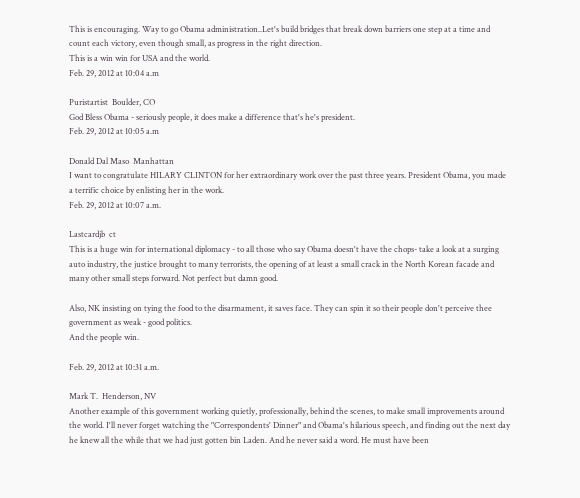This is encouraging. Way to go Obama administration..Let's build bridges that break down barriers one step at a time and count each victory, even though small, as progress in the right direction.
This is a win win for USA and the world.
Feb. 29, 2012 at 10:04 a.m

Puristartist  Boulder, CO
God Bless Obama - seriously people, it does make a difference that's he's president.
Feb. 29, 2012 at 10:05 a.m

Donald Dal Maso  Manhattan
I want to congratulate HILARY CLINTON for her extraordinary work over the past three years. President Obama, you made a terrific choice by enlisting her in the work.
Feb. 29, 2012 at 10:07 a.m.

Lastcardjb  ct
This is a huge win for international diplomacy - to all those who say Obama doesn't have the chops- take a look at a surging auto industry, the justice brought to many terrorists, the opening of at least a small crack in the North Korean facade and many other small steps forward. Not perfect but damn good.

Also, NK insisting on tying the food to the disarmament, it saves face. They can spin it so their people don't perceive thee government as weak - good politics.
And the people win.

Feb. 29, 2012 at 10:31 a.m.

Mark T.  Henderson, NV
Another example of this government working quietly, professionally, behind the scenes, to make small improvements around the world. I'll never forget watching the "Correspondents' Dinner" and Obama's hilarious speech, and finding out the next day he knew all the while that we had just gotten bin Laden. And he never said a word. He must have been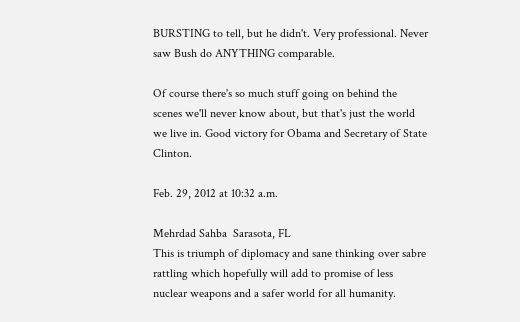BURSTING to tell, but he didn't. Very professional. Never saw Bush do ANYTHING comparable.

Of course there's so much stuff going on behind the scenes we'll never know about, but that's just the world we live in. Good victory for Obama and Secretary of State Clinton.

Feb. 29, 2012 at 10:32 a.m.

Mehrdad Sahba  Sarasota, FL
This is triumph of diplomacy and sane thinking over sabre rattling which hopefully will add to promise of less nuclear weapons and a safer world for all humanity.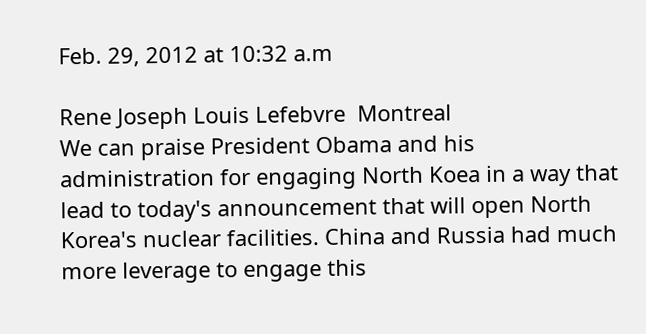Feb. 29, 2012 at 10:32 a.m

Rene Joseph Louis Lefebvre  Montreal
We can praise President Obama and his administration for engaging North Koea in a way that lead to today's announcement that will open North Korea's nuclear facilities. China and Russia had much more leverage to engage this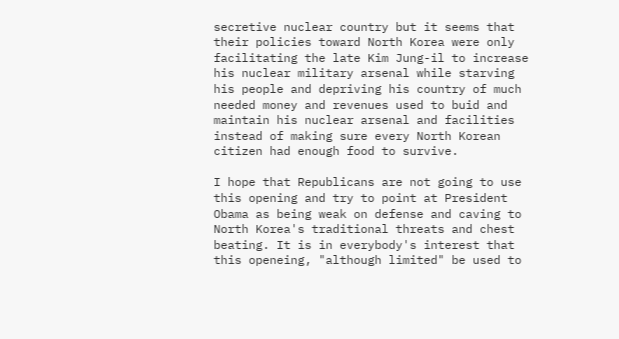secretive nuclear country but it seems that their policies toward North Korea were only facilitating the late Kim Jung-il to increase his nuclear military arsenal while starving his people and depriving his country of much needed money and revenues used to buid and maintain his nuclear arsenal and facilities instead of making sure every North Korean citizen had enough food to survive.

I hope that Republicans are not going to use this opening and try to point at President Obama as being weak on defense and caving to North Korea's traditional threats and chest beating. It is in everybody's interest that this openeing, "although limited" be used to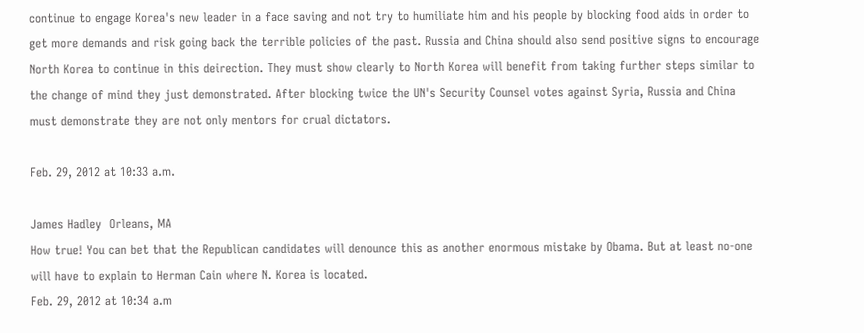continue to engage Korea's new leader in a face saving and not try to humiliate him and his people by blocking food aids in order to get more demands and risk going back the terrible policies of the past. Russia and China should also send positive signs to encourage North Korea to continue in this deirection. They must show clearly to North Korea will benefit from taking further steps similar to the change of mind they just demonstrated. After blocking twice the UN's Security Counsel votes against Syria, Russia and China must demonstrate they are not only mentors for crual dictators.

Feb. 29, 2012 at 10:33 a.m.

James Hadley  Orleans, MA
How true! You can bet that the Republican candidates will denounce this as another enormous mistake by Obama. But at least no-one will have to explain to Herman Cain where N. Korea is located.
Feb. 29, 2012 at 10:34 a.m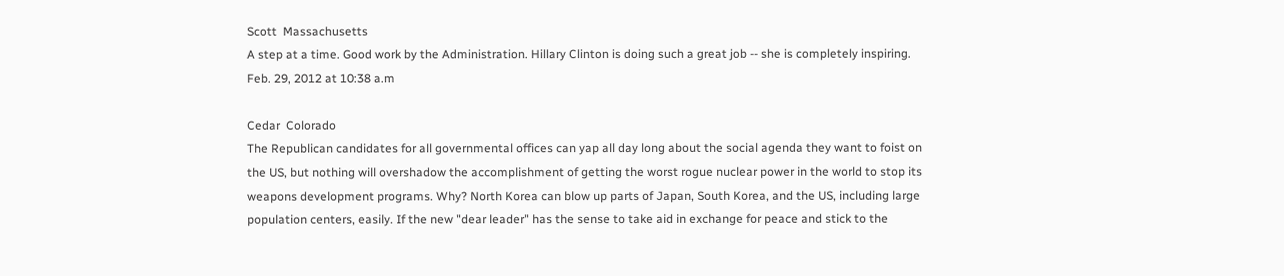Scott  Massachusetts
A step at a time. Good work by the Administration. Hillary Clinton is doing such a great job -- she is completely inspiring.
Feb. 29, 2012 at 10:38 a.m

Cedar  Colorado
The Republican candidates for all governmental offices can yap all day long about the social agenda they want to foist on the US, but nothing will overshadow the accomplishment of getting the worst rogue nuclear power in the world to stop its weapons development programs. Why? North Korea can blow up parts of Japan, South Korea, and the US, including large population centers, easily. If the new "dear leader" has the sense to take aid in exchange for peace and stick to the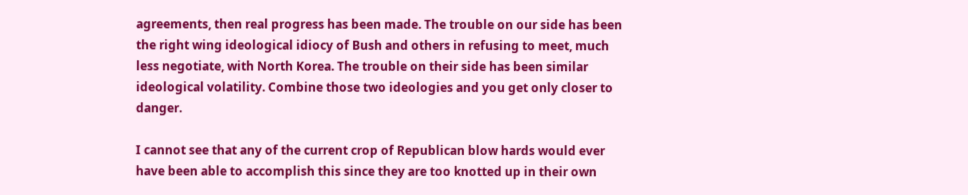agreements, then real progress has been made. The trouble on our side has been the right wing ideological idiocy of Bush and others in refusing to meet, much less negotiate, with North Korea. The trouble on their side has been similar ideological volatility. Combine those two ideologies and you get only closer to danger.

I cannot see that any of the current crop of Republican blow hards would ever have been able to accomplish this since they are too knotted up in their own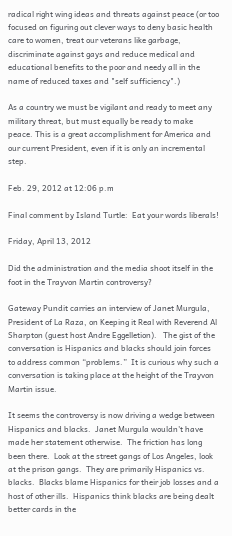radical right wing ideas and threats against peace (or too focused on figuring out clever ways to deny basic health care to women, treat our veterans like garbage, discriminate against gays and reduce medical and educational benefits to the poor and needy all in the name of reduced taxes and "self sufficiency".)

As a country we must be vigilant and ready to meet any military threat, but must equally be ready to make peace. This is a great accomplishment for America and our current President, even if it is only an incremental step.

Feb. 29, 2012 at 12:06 p.m

Final comment by Island Turtle:  Eat your words liberals!

Friday, April 13, 2012

Did the administration and the media shoot itself in the foot in the Trayvon Martin controversy?

Gateway Pundit carries an interview of Janet Murgula, President of La Raza, on Keeping it Real with Reverend Al Sharpton (guest host Andre Eggelletion).   The gist of the conversation is Hispanics and blacks should join forces to address common “problems.”  It is curious why such a conversation is taking place at the height of the Trayvon Martin issue.

It seems the controversy is now driving a wedge between Hispanics and blacks.  Janet Murgula wouldn't have made her statement otherwise.  The friction has long been there.  Look at the street gangs of Los Angeles, look at the prison gangs.  They are primarily Hispanics vs. blacks.  Blacks blame Hispanics for their job losses and a host of other ills.  Hispanics think blacks are being dealt better cards in the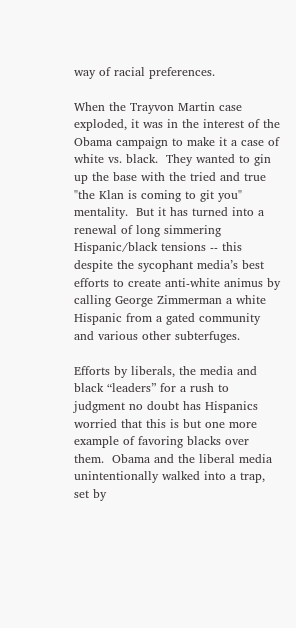way of racial preferences.

When the Trayvon Martin case exploded, it was in the interest of the Obama campaign to make it a case of white vs. black.  They wanted to gin up the base with the tried and true "the Klan is coming to git you" mentality.  But it has turned into a renewal of long simmering Hispanic/black tensions -- this despite the sycophant media’s best efforts to create anti-white animus by calling George Zimmerman a white Hispanic from a gated community and various other subterfuges.

Efforts by liberals, the media and black “leaders” for a rush to judgment no doubt has Hispanics worried that this is but one more example of favoring blacks over them.  Obama and the liberal media unintentionally walked into a trap, set by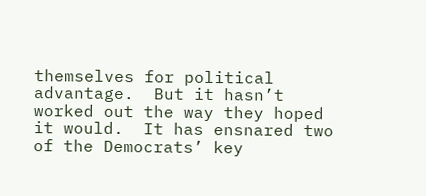themselves for political advantage.  But it hasn’t worked out the way they hoped it would.  It has ensnared two of the Democrats’ key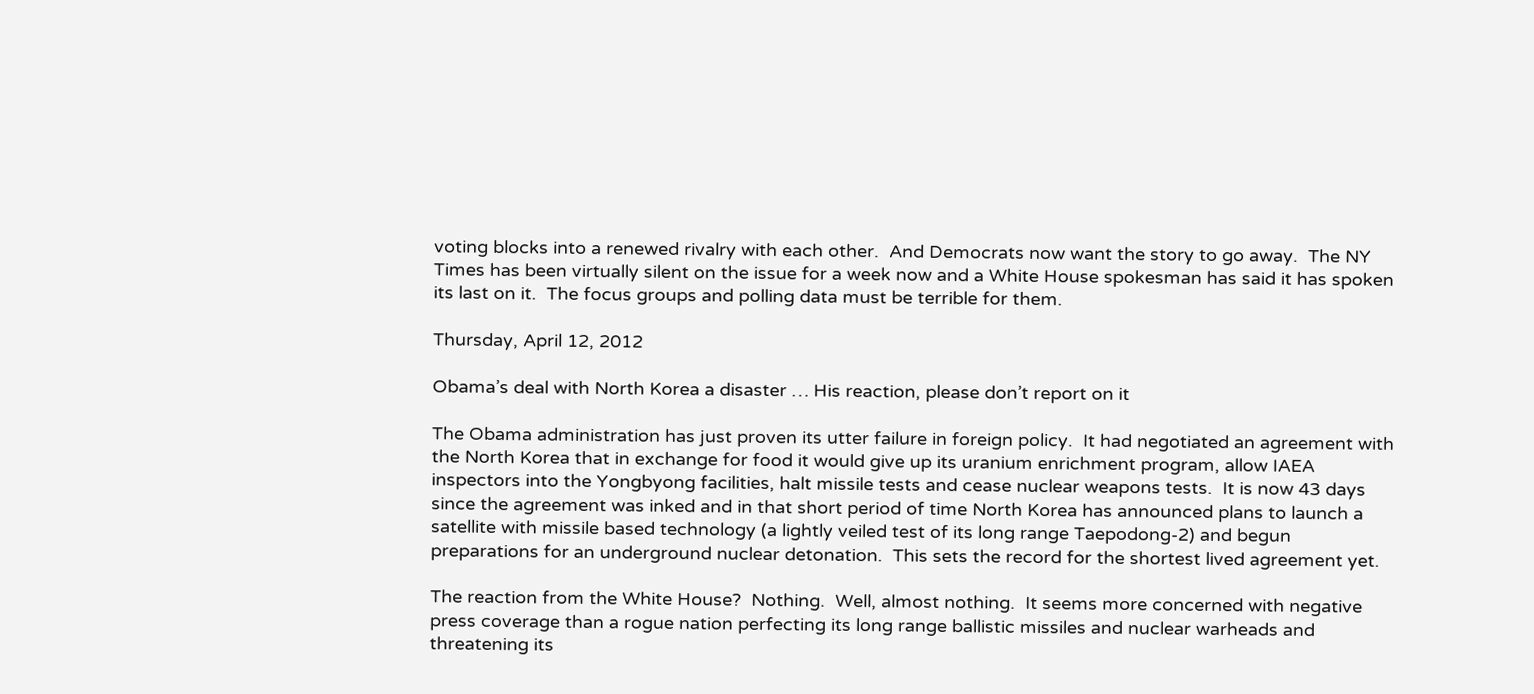voting blocks into a renewed rivalry with each other.  And Democrats now want the story to go away.  The NY Times has been virtually silent on the issue for a week now and a White House spokesman has said it has spoken its last on it.  The focus groups and polling data must be terrible for them.

Thursday, April 12, 2012

Obama’s deal with North Korea a disaster … His reaction, please don’t report on it

The Obama administration has just proven its utter failure in foreign policy.  It had negotiated an agreement with the North Korea that in exchange for food it would give up its uranium enrichment program, allow IAEA inspectors into the Yongbyong facilities, halt missile tests and cease nuclear weapons tests.  It is now 43 days since the agreement was inked and in that short period of time North Korea has announced plans to launch a satellite with missile based technology (a lightly veiled test of its long range Taepodong-2) and begun preparations for an underground nuclear detonation.  This sets the record for the shortest lived agreement yet.

The reaction from the White House?  Nothing.  Well, almost nothing.  It seems more concerned with negative press coverage than a rogue nation perfecting its long range ballistic missiles and nuclear warheads and threatening its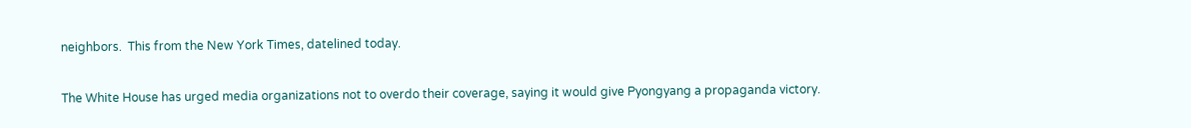neighbors.  This from the New York Times, datelined today.

The White House has urged media organizations not to overdo their coverage, saying it would give Pyongyang a propaganda victory.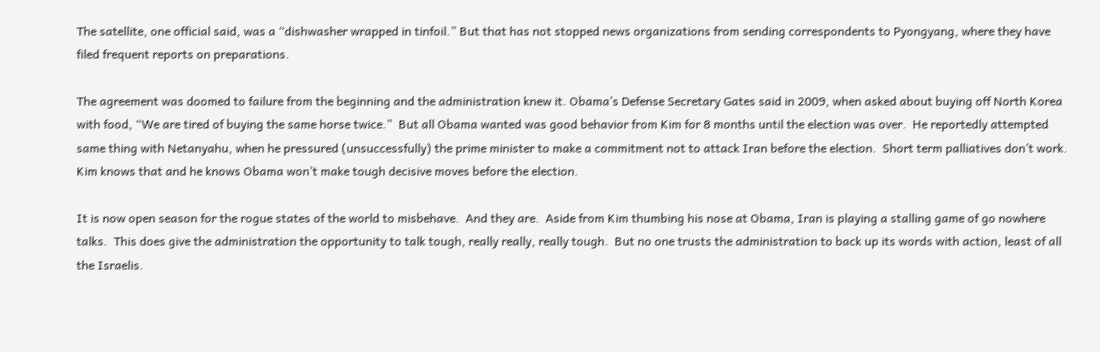The satellite, one official said, was a “dishwasher wrapped in tinfoil.” But that has not stopped news organizations from sending correspondents to Pyongyang, where they have filed frequent reports on preparations.

The agreement was doomed to failure from the beginning and the administration knew it. Obama’s Defense Secretary Gates said in 2009, when asked about buying off North Korea with food, “We are tired of buying the same horse twice.”  But all Obama wanted was good behavior from Kim for 8 months until the election was over.  He reportedly attempted same thing with Netanyahu, when he pressured (unsuccessfully) the prime minister to make a commitment not to attack Iran before the election.  Short term palliatives don’t work. Kim knows that and he knows Obama won’t make tough decisive moves before the election.

It is now open season for the rogue states of the world to misbehave.  And they are.  Aside from Kim thumbing his nose at Obama, Iran is playing a stalling game of go nowhere talks.  This does give the administration the opportunity to talk tough, really really, really tough.  But no one trusts the administration to back up its words with action, least of all the Israelis.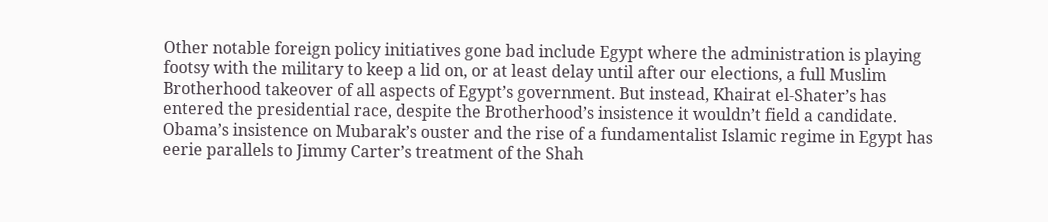Other notable foreign policy initiatives gone bad include Egypt where the administration is playing footsy with the military to keep a lid on, or at least delay until after our elections, a full Muslim Brotherhood takeover of all aspects of Egypt’s government. But instead, Khairat el-Shater’s has entered the presidential race, despite the Brotherhood’s insistence it wouldn’t field a candidate. Obama’s insistence on Mubarak’s ouster and the rise of a fundamentalist Islamic regime in Egypt has eerie parallels to Jimmy Carter’s treatment of the Shah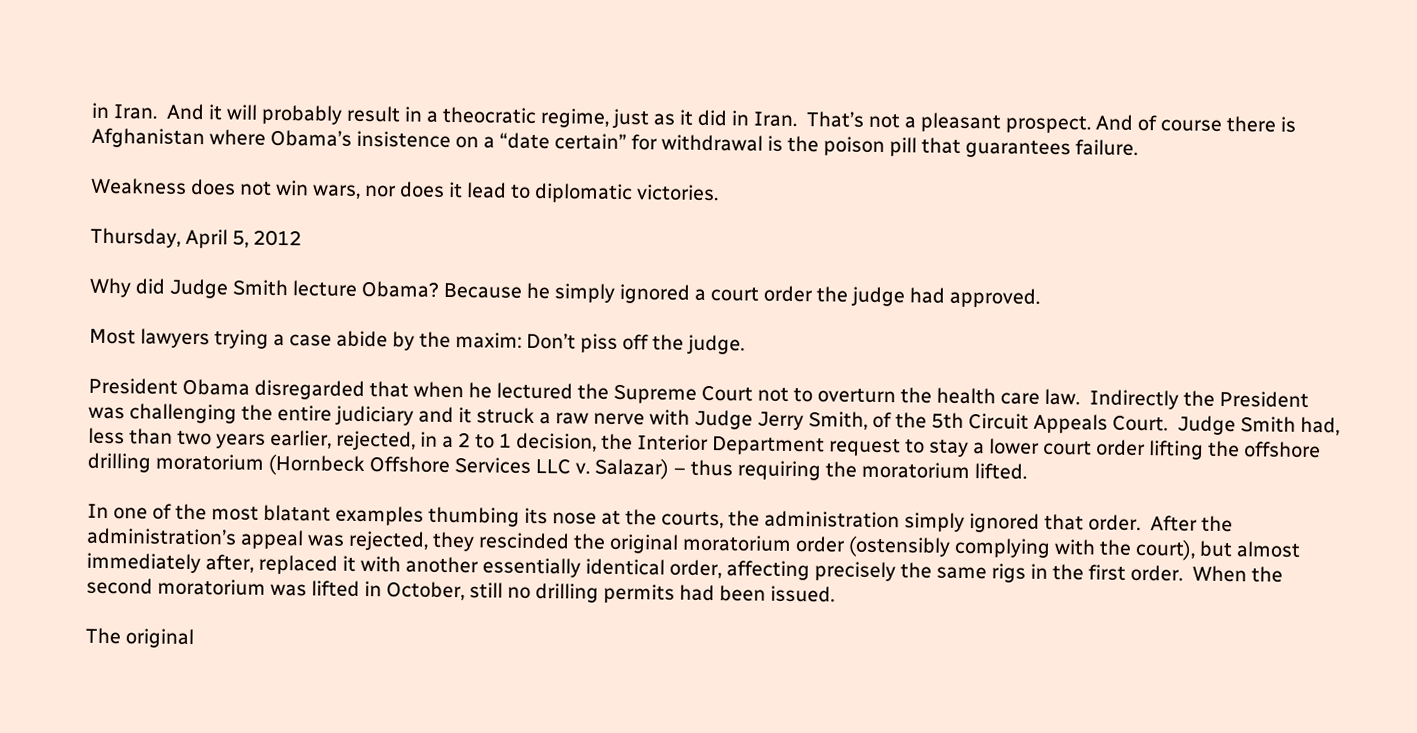in Iran.  And it will probably result in a theocratic regime, just as it did in Iran.  That’s not a pleasant prospect. And of course there is Afghanistan where Obama’s insistence on a “date certain” for withdrawal is the poison pill that guarantees failure.

Weakness does not win wars, nor does it lead to diplomatic victories.

Thursday, April 5, 2012

Why did Judge Smith lecture Obama? Because he simply ignored a court order the judge had approved.

Most lawyers trying a case abide by the maxim: Don’t piss off the judge.

President Obama disregarded that when he lectured the Supreme Court not to overturn the health care law.  Indirectly the President was challenging the entire judiciary and it struck a raw nerve with Judge Jerry Smith, of the 5th Circuit Appeals Court.  Judge Smith had, less than two years earlier, rejected, in a 2 to 1 decision, the Interior Department request to stay a lower court order lifting the offshore drilling moratorium (Hornbeck Offshore Services LLC v. Salazar) – thus requiring the moratorium lifted.

In one of the most blatant examples thumbing its nose at the courts, the administration simply ignored that order.  After the administration’s appeal was rejected, they rescinded the original moratorium order (ostensibly complying with the court), but almost immediately after, replaced it with another essentially identical order, affecting precisely the same rigs in the first order.  When the second moratorium was lifted in October, still no drilling permits had been issued.

The original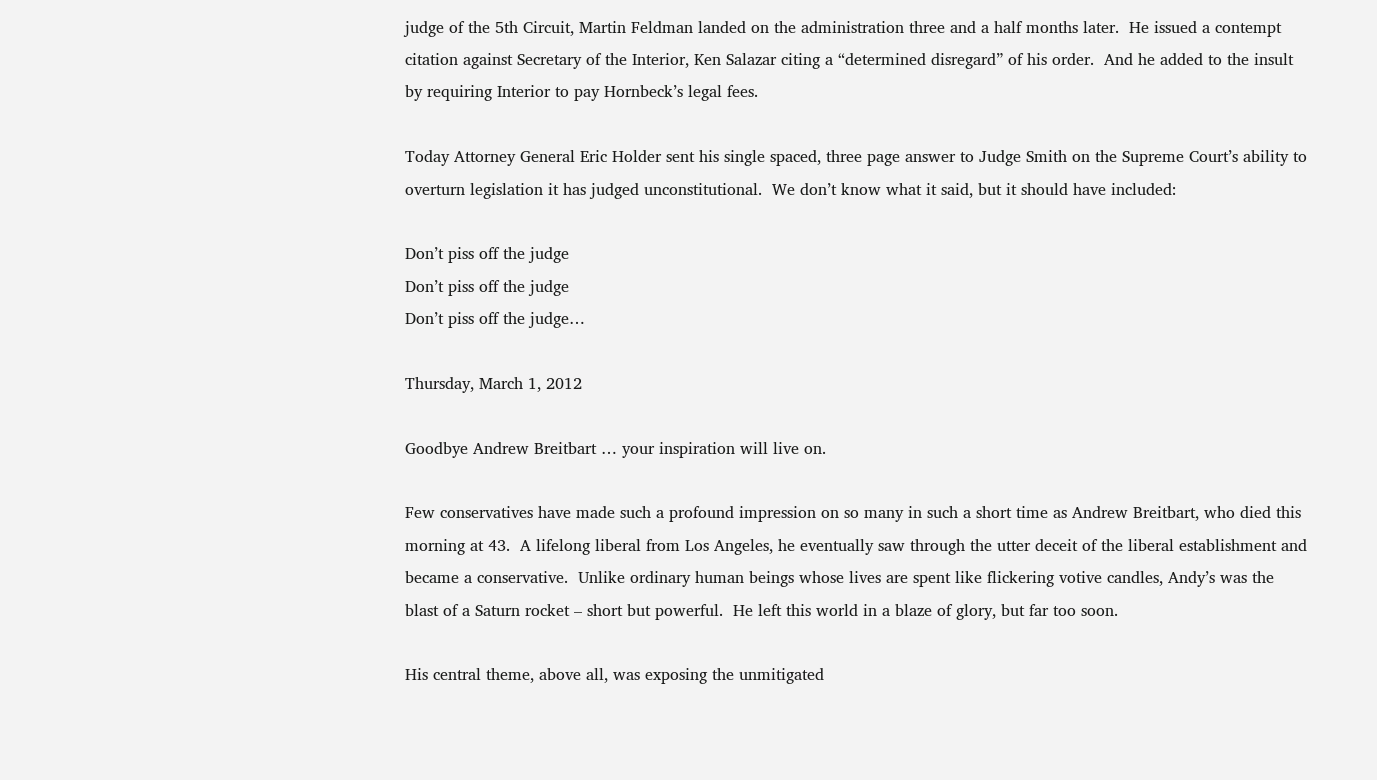judge of the 5th Circuit, Martin Feldman landed on the administration three and a half months later.  He issued a contempt citation against Secretary of the Interior, Ken Salazar citing a “determined disregard” of his order.  And he added to the insult by requiring Interior to pay Hornbeck’s legal fees.

Today Attorney General Eric Holder sent his single spaced, three page answer to Judge Smith on the Supreme Court’s ability to overturn legislation it has judged unconstitutional.  We don’t know what it said, but it should have included:

Don’t piss off the judge
Don’t piss off the judge
Don’t piss off the judge…

Thursday, March 1, 2012

Goodbye Andrew Breitbart … your inspiration will live on.

Few conservatives have made such a profound impression on so many in such a short time as Andrew Breitbart, who died this morning at 43.  A lifelong liberal from Los Angeles, he eventually saw through the utter deceit of the liberal establishment and became a conservative.  Unlike ordinary human beings whose lives are spent like flickering votive candles, Andy’s was the blast of a Saturn rocket – short but powerful.  He left this world in a blaze of glory, but far too soon.

His central theme, above all, was exposing the unmitigated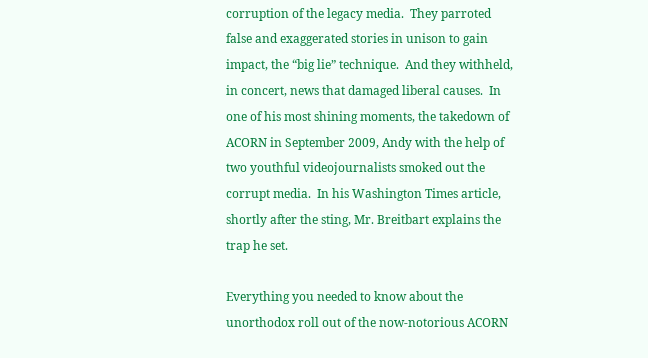corruption of the legacy media.  They parroted false and exaggerated stories in unison to gain impact, the “big lie” technique.  And they withheld, in concert, news that damaged liberal causes.  In one of his most shining moments, the takedown of ACORN in September 2009, Andy with the help of two youthful videojournalists smoked out the corrupt media.  In his Washington Times article, shortly after the sting, Mr. Breitbart explains the trap he set.

Everything you needed to know about the unorthodox roll out of the now-notorious ACORN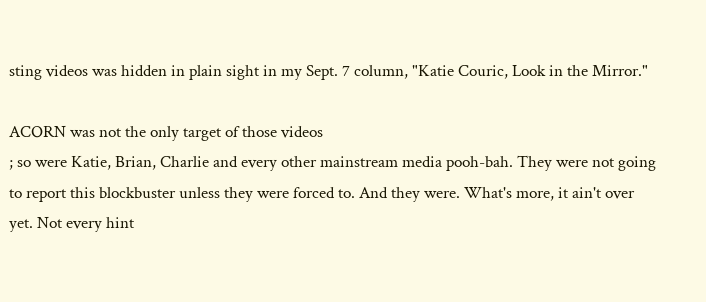sting videos was hidden in plain sight in my Sept. 7 column, "Katie Couric, Look in the Mirror."

ACORN was not the only target of those videos
; so were Katie, Brian, Charlie and every other mainstream media pooh-bah. They were not going to report this blockbuster unless they were forced to. And they were. What's more, it ain't over yet. Not every hint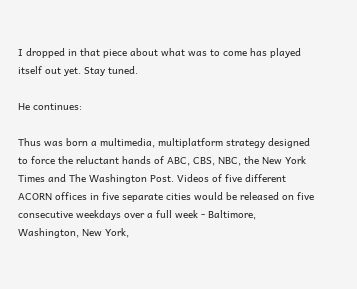I dropped in that piece about what was to come has played itself out yet. Stay tuned.

He continues:

Thus was born a multimedia, multiplatform strategy designed to force the reluctant hands of ABC, CBS, NBC, the New York Times and The Washington Post. Videos of five different ACORN offices in five separate cities would be released on five consecutive weekdays over a full week - Baltimore, Washington, New York,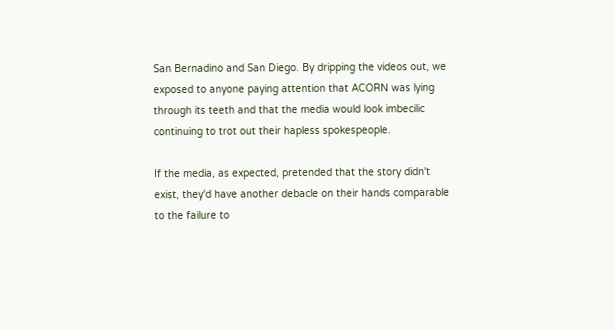San Bernadino and San Diego. By dripping the videos out, we exposed to anyone paying attention that ACORN was lying through its teeth and that the media would look imbecilic continuing to trot out their hapless spokespeople.

If the media, as expected, pretended that the story didn't exist, they'd have another debacle on their hands comparable to the failure to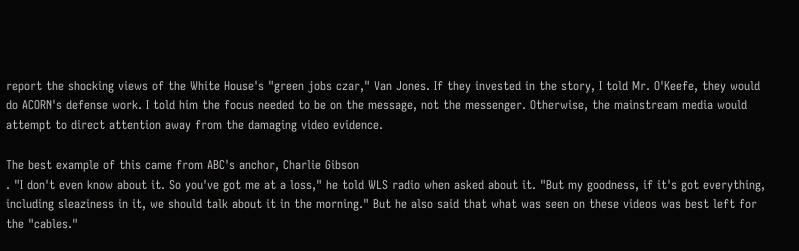report the shocking views of the White House's "green jobs czar," Van Jones. If they invested in the story, I told Mr. O'Keefe, they would do ACORN's defense work. I told him the focus needed to be on the message, not the messenger. Otherwise, the mainstream media would attempt to direct attention away from the damaging video evidence.

The best example of this came from ABC's anchor, Charlie Gibson
. "I don't even know about it. So you've got me at a loss," he told WLS radio when asked about it. "But my goodness, if it's got everything, including sleaziness in it, we should talk about it in the morning." But he also said that what was seen on these videos was best left for the "cables."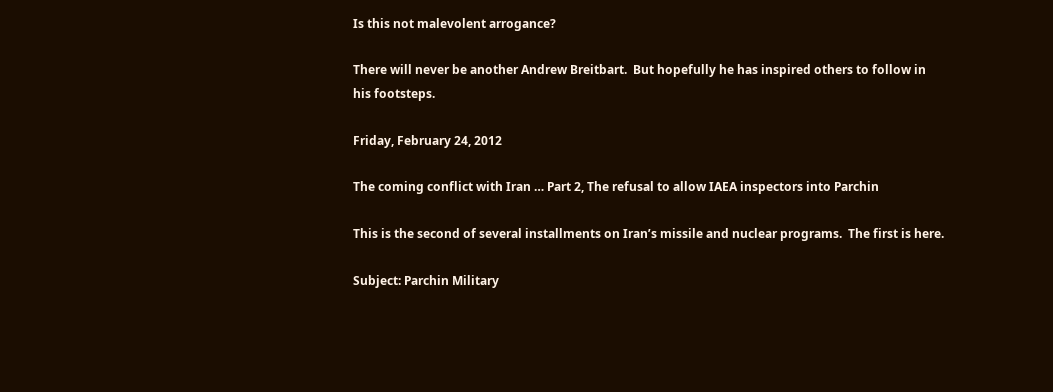Is this not malevolent arrogance?

There will never be another Andrew Breitbart.  But hopefully he has inspired others to follow in his footsteps.

Friday, February 24, 2012

The coming conflict with Iran … Part 2, The refusal to allow IAEA inspectors into Parchin

This is the second of several installments on Iran’s missile and nuclear programs.  The first is here.

Subject: Parchin Military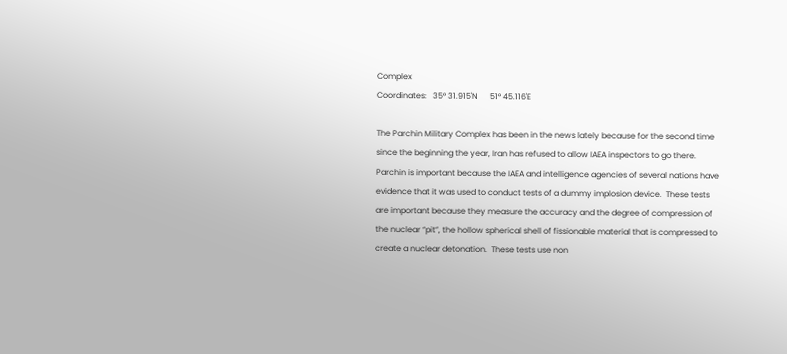Complex
Coordinates:   35° 31.915'N      51° 45.116'E

The Parchin Military Complex has been in the news lately because for the second time since the beginning the year, Iran has refused to allow IAEA inspectors to go there.  Parchin is important because the IAEA and intelligence agencies of several nations have evidence that it was used to conduct tests of a dummy implosion device.  These tests are important because they measure the accuracy and the degree of compression of the nuclear “pit”, the hollow spherical shell of fissionable material that is compressed to create a nuclear detonation.  These tests use non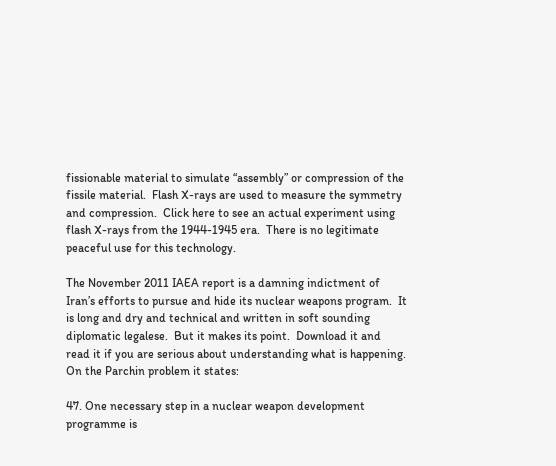fissionable material to simulate “assembly” or compression of the fissile material.  Flash X-rays are used to measure the symmetry and compression.  Click here to see an actual experiment using flash X-rays from the 1944-1945 era.  There is no legitimate peaceful use for this technology.

The November 2011 IAEA report is a damning indictment of Iran’s efforts to pursue and hide its nuclear weapons program.  It is long and dry and technical and written in soft sounding diplomatic legalese.  But it makes its point.  Download it and read it if you are serious about understanding what is happening.  On the Parchin problem it states:

47. One necessary step in a nuclear weapon development programme is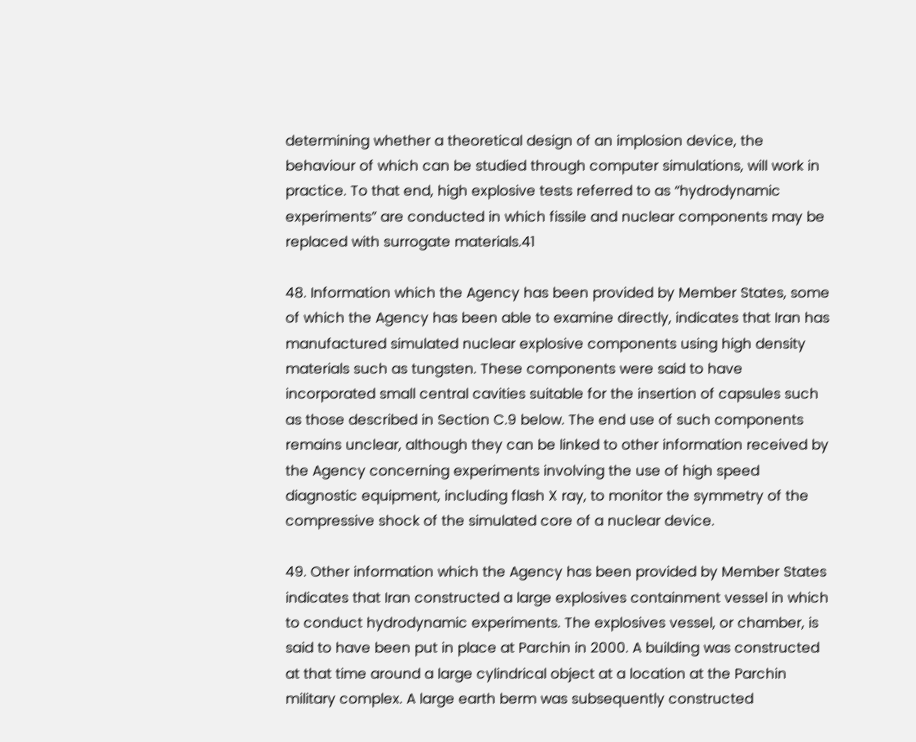determining whether a theoretical design of an implosion device, the behaviour of which can be studied through computer simulations, will work in practice. To that end, high explosive tests referred to as “hydrodynamic experiments” are conducted in which fissile and nuclear components may be replaced with surrogate materials.41

48. Information which the Agency has been provided by Member States, some of which the Agency has been able to examine directly, indicates that Iran has manufactured simulated nuclear explosive components using high density materials such as tungsten. These components were said to have incorporated small central cavities suitable for the insertion of capsules such as those described in Section C.9 below. The end use of such components remains unclear, although they can be linked to other information received by the Agency concerning experiments involving the use of high speed diagnostic equipment, including flash X ray, to monitor the symmetry of the compressive shock of the simulated core of a nuclear device.

49. Other information which the Agency has been provided by Member States indicates that Iran constructed a large explosives containment vessel in which to conduct hydrodynamic experiments. The explosives vessel, or chamber, is said to have been put in place at Parchin in 2000. A building was constructed at that time around a large cylindrical object at a location at the Parchin military complex. A large earth berm was subsequently constructed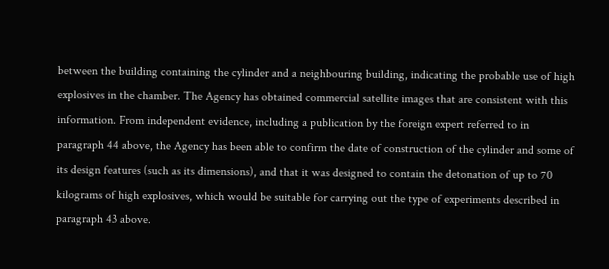between the building containing the cylinder and a neighbouring building, indicating the probable use of high explosives in the chamber. The Agency has obtained commercial satellite images that are consistent with this information. From independent evidence, including a publication by the foreign expert referred to in paragraph 44 above, the Agency has been able to confirm the date of construction of the cylinder and some of its design features (such as its dimensions), and that it was designed to contain the detonation of up to 70 kilograms of high explosives, which would be suitable for carrying out the type of experiments described in paragraph 43 above.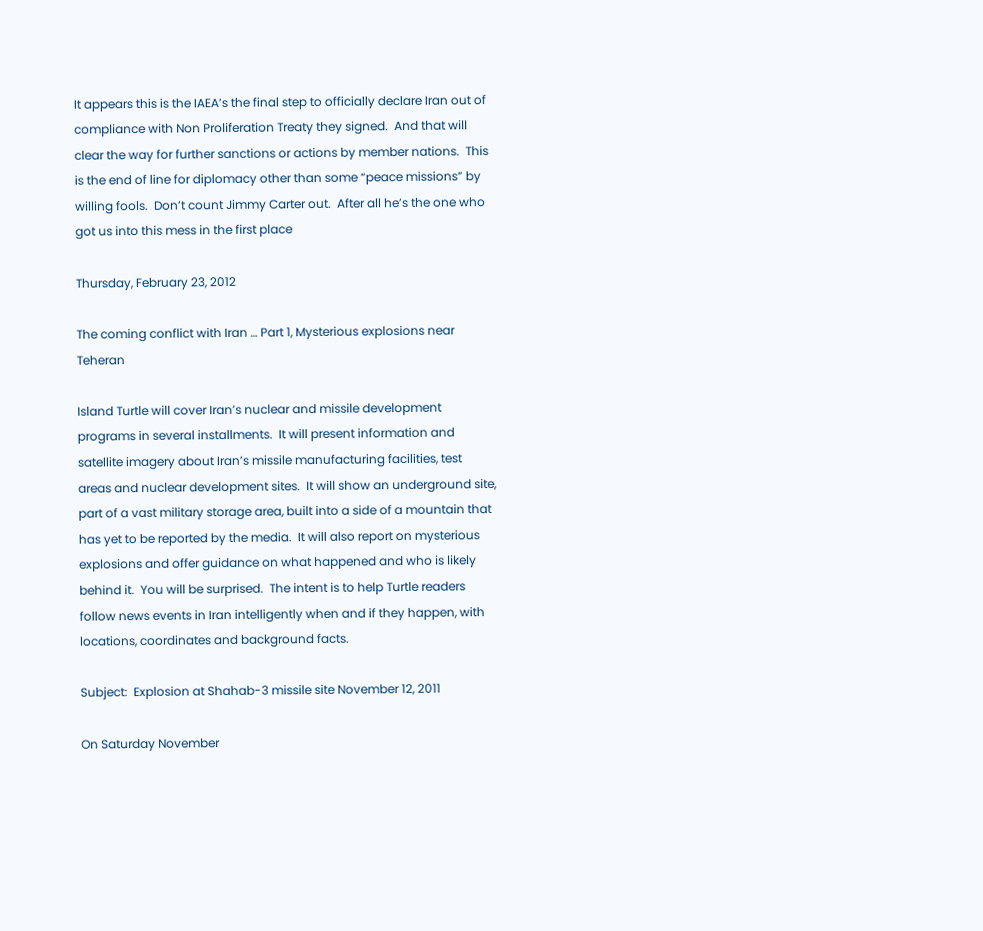It appears this is the IAEA’s the final step to officially declare Iran out of compliance with Non Proliferation Treaty they signed.  And that will clear the way for further sanctions or actions by member nations.  This is the end of line for diplomacy other than some “peace missions” by willing fools.  Don’t count Jimmy Carter out.  After all he’s the one who got us into this mess in the first place

Thursday, February 23, 2012

The coming conflict with Iran … Part 1, Mysterious explosions near Teheran

Island Turtle will cover Iran’s nuclear and missile development programs in several installments.  It will present information and satellite imagery about Iran’s missile manufacturing facilities, test areas and nuclear development sites.  It will show an underground site, part of a vast military storage area, built into a side of a mountain that has yet to be reported by the media.  It will also report on mysterious explosions and offer guidance on what happened and who is likely behind it.  You will be surprised.  The intent is to help Turtle readers follow news events in Iran intelligently when and if they happen, with locations, coordinates and background facts.

Subject:  Explosion at Shahab-3 missile site November 12, 2011

On Saturday November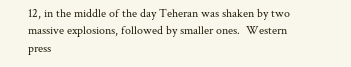12, in the middle of the day Teheran was shaken by two massive explosions, followed by smaller ones.  Western press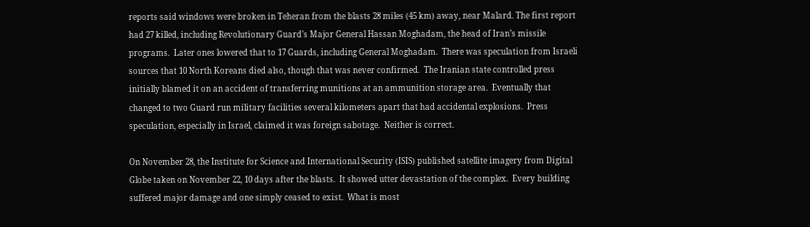reports said windows were broken in Teheran from the blasts 28 miles (45 km) away, near Malard. The first report had 27 killed, including Revolutionary Guard’s Major General Hassan Moghadam, the head of Iran’s missile programs.  Later ones lowered that to 17 Guards, including General Moghadam.  There was speculation from Israeli sources that 10 North Koreans died also, though that was never confirmed.  The Iranian state controlled press initially blamed it on an accident of transferring munitions at an ammunition storage area.  Eventually that changed to two Guard run military facilities several kilometers apart that had accidental explosions.  Press speculation, especially in Israel, claimed it was foreign sabotage.  Neither is correct.

On November 28, the Institute for Science and International Security (ISIS) published satellite imagery from Digital Globe taken on November 22, 10 days after the blasts.  It showed utter devastation of the complex.  Every building suffered major damage and one simply ceased to exist.  What is most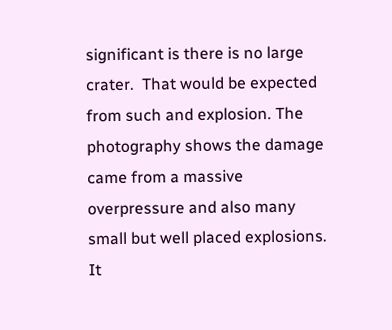significant is there is no large crater.  That would be expected from such and explosion. The photography shows the damage came from a massive overpressure and also many small but well placed explosions.  It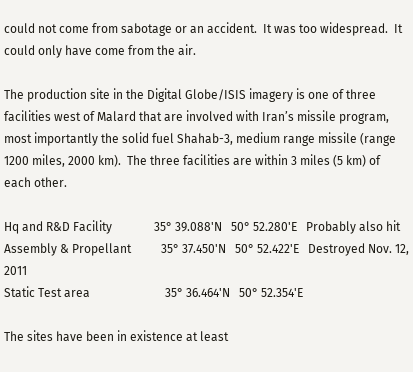could not come from sabotage or an accident.  It was too widespread.  It could only have come from the air.

The production site in the Digital Globe/ISIS imagery is one of three facilities west of Malard that are involved with Iran’s missile program, most importantly the solid fuel Shahab-3, medium range missile (range 1200 miles, 2000 km).  The three facilities are within 3 miles (5 km) of each other.

Hq and R&D Facility              35° 39.088'N   50° 52.280'E   Probably also hit
Assembly & Propellant          35° 37.450'N   50° 52.422'E   Destroyed Nov. 12, 2011
Static Test area                         35° 36.464'N   50° 52.354'E

The sites have been in existence at least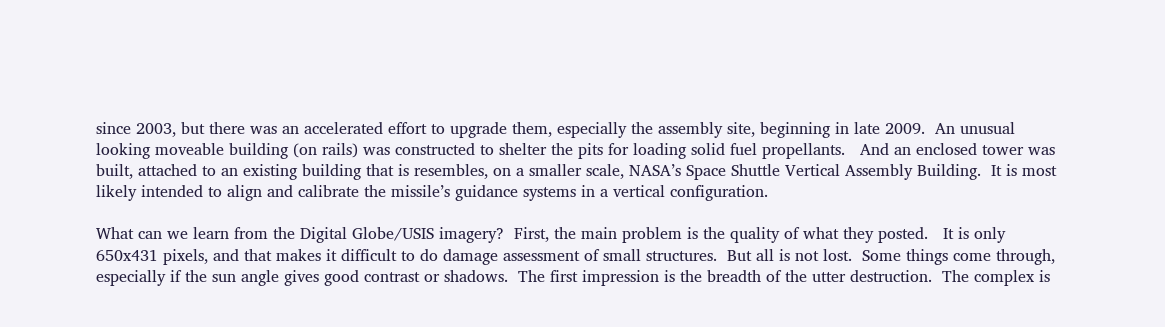since 2003, but there was an accelerated effort to upgrade them, especially the assembly site, beginning in late 2009.  An unusual looking moveable building (on rails) was constructed to shelter the pits for loading solid fuel propellants.   And an enclosed tower was built, attached to an existing building that is resembles, on a smaller scale, NASA’s Space Shuttle Vertical Assembly Building.  It is most likely intended to align and calibrate the missile’s guidance systems in a vertical configuration.

What can we learn from the Digital Globe/USIS imagery?  First, the main problem is the quality of what they posted.   It is only 650x431 pixels, and that makes it difficult to do damage assessment of small structures.  But all is not lost.  Some things come through, especially if the sun angle gives good contrast or shadows.  The first impression is the breadth of the utter destruction.  The complex is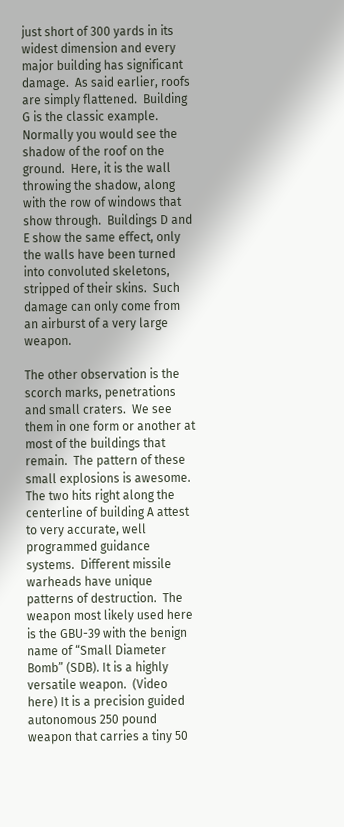just short of 300 yards in its widest dimension and every major building has significant damage.  As said earlier, roofs are simply flattened.  Building G is the classic example.  Normally you would see the shadow of the roof on the ground.  Here, it is the wall throwing the shadow, along with the row of windows that show through.  Buildings D and E show the same effect, only the walls have been turned into convoluted skeletons, stripped of their skins.  Such damage can only come from an airburst of a very large weapon.

The other observation is the scorch marks, penetrations and small craters.  We see them in one form or another at most of the buildings that remain.  The pattern of these small explosions is awesome.  The two hits right along the centerline of building A attest to very accurate, well programmed guidance systems.  Different missile warheads have unique patterns of destruction.  The weapon most likely used here is the GBU-39 with the benign name of “Small Diameter Bomb” (SDB). It is a highly versatile weapon.  (Video here) It is a precision guided autonomous 250 pound weapon that carries a tiny 50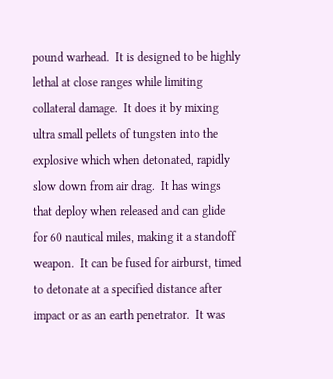pound warhead.  It is designed to be highly lethal at close ranges while limiting collateral damage.  It does it by mixing ultra small pellets of tungsten into the explosive which when detonated, rapidly slow down from air drag.  It has wings that deploy when released and can glide for 60 nautical miles, making it a standoff weapon.  It can be fused for airburst, timed to detonate at a specified distance after impact or as an earth penetrator.  It was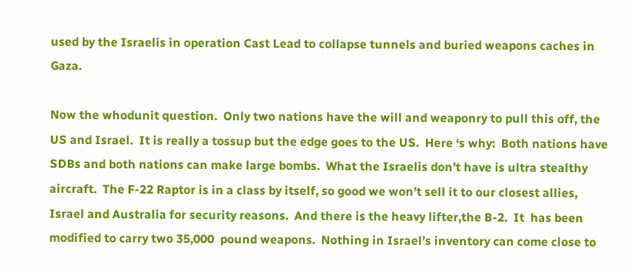used by the Israelis in operation Cast Lead to collapse tunnels and buried weapons caches in Gaza.

Now the whodunit question.  Only two nations have the will and weaponry to pull this off, the US and Israel.  It is really a tossup but the edge goes to the US.  Here ‘s why:  Both nations have SDBs and both nations can make large bombs.  What the Israelis don’t have is ultra stealthy aircraft.  The F-22 Raptor is in a class by itself, so good we won’t sell it to our closest allies, Israel and Australia for security reasons.  And there is the heavy lifter,the B-2.  It  has been modified to carry two 35,000  pound weapons.  Nothing in Israel’s inventory can come close to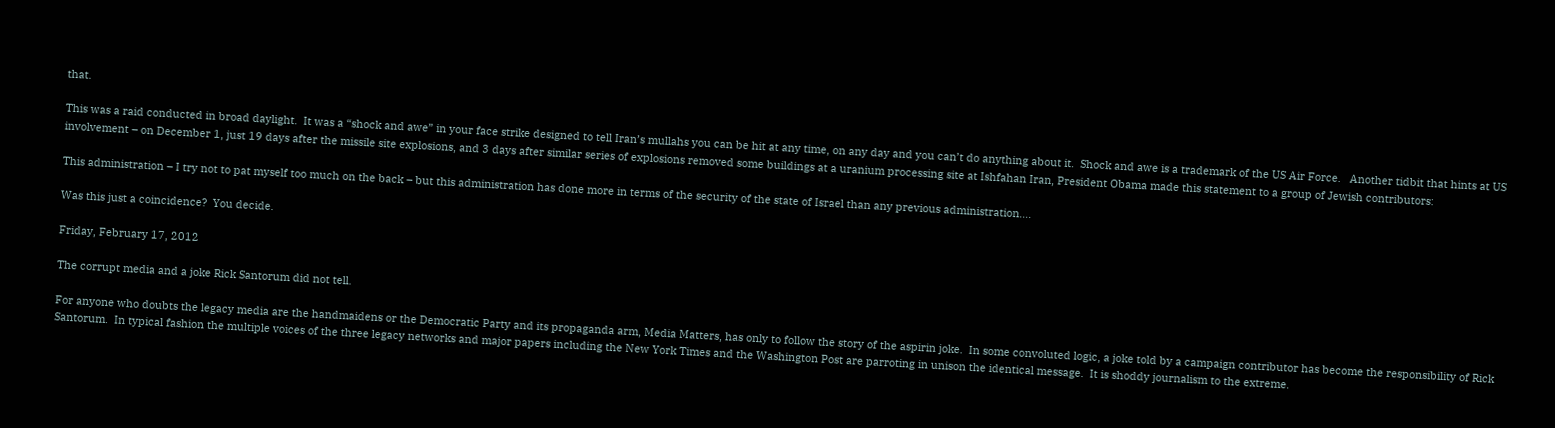that.

This was a raid conducted in broad daylight.  It was a “shock and awe” in your face strike designed to tell Iran’s mullahs you can be hit at any time, on any day and you can’t do anything about it.  Shock and awe is a trademark of the US Air Force.   Another tidbit that hints at US involvement – on December 1, just 19 days after the missile site explosions, and 3 days after similar series of explosions removed some buildings at a uranium processing site at Ishfahan Iran, President Obama made this statement to a group of Jewish contributors:

This administration – I try not to pat myself too much on the back – but this administration has done more in terms of the security of the state of Israel than any previous administration….

Was this just a coincidence?  You decide.

Friday, February 17, 2012

The corrupt media and a joke Rick Santorum did not tell.

For anyone who doubts the legacy media are the handmaidens or the Democratic Party and its propaganda arm, Media Matters, has only to follow the story of the aspirin joke.  In some convoluted logic, a joke told by a campaign contributor has become the responsibility of Rick Santorum.  In typical fashion the multiple voices of the three legacy networks and major papers including the New York Times and the Washington Post are parroting in unison the identical message.  It is shoddy journalism to the extreme.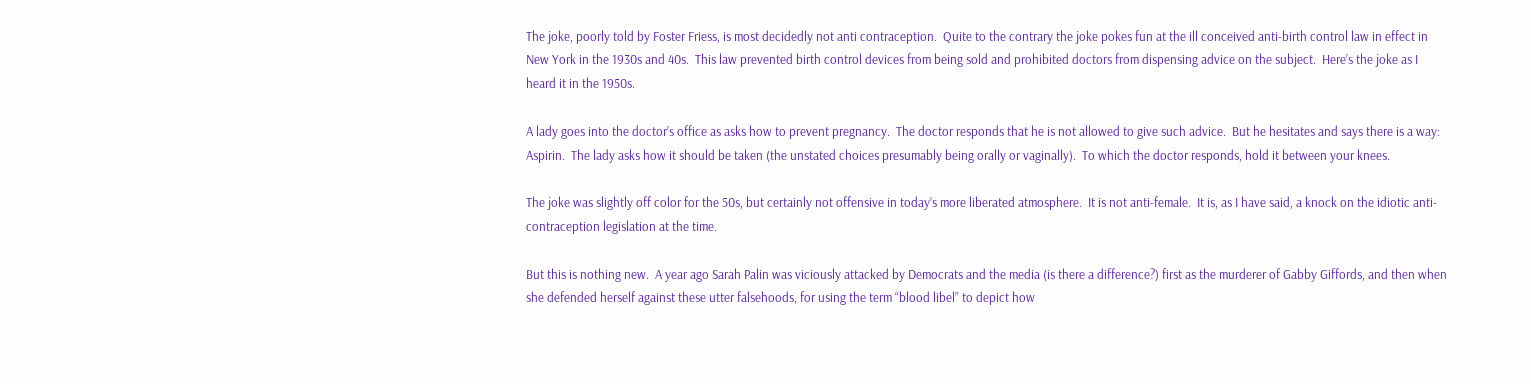The joke, poorly told by Foster Friess, is most decidedly not anti contraception.  Quite to the contrary the joke pokes fun at the ill conceived anti-birth control law in effect in New York in the 1930s and 40s.  This law prevented birth control devices from being sold and prohibited doctors from dispensing advice on the subject.  Here’s the joke as I heard it in the 1950s.

A lady goes into the doctor’s office as asks how to prevent pregnancy.  The doctor responds that he is not allowed to give such advice.  But he hesitates and says there is a way:  Aspirin.  The lady asks how it should be taken (the unstated choices presumably being orally or vaginally).  To which the doctor responds, hold it between your knees.

The joke was slightly off color for the 50s, but certainly not offensive in today’s more liberated atmosphere.  It is not anti-female.  It is, as I have said, a knock on the idiotic anti-contraception legislation at the time.

But this is nothing new.  A year ago Sarah Palin was viciously attacked by Democrats and the media (is there a difference?) first as the murderer of Gabby Giffords, and then when she defended herself against these utter falsehoods, for using the term “blood libel” to depict how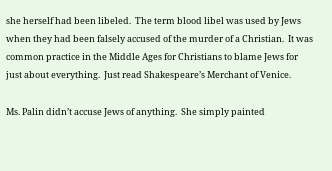she herself had been libeled.  The term blood libel was used by Jews when they had been falsely accused of the murder of a Christian.  It was common practice in the Middle Ages for Christians to blame Jews for just about everything.  Just read Shakespeare’s Merchant of Venice.

Ms. Palin didn’t accuse Jews of anything.  She simply painted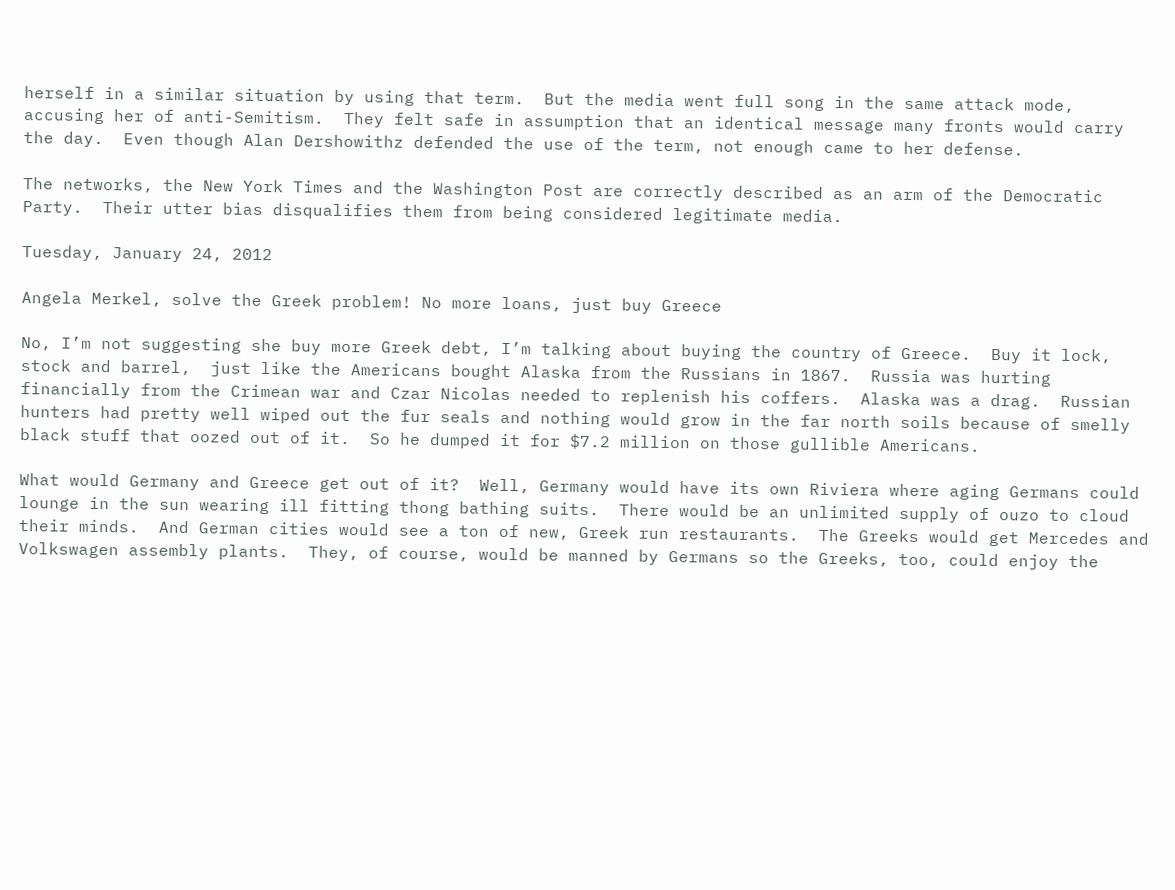herself in a similar situation by using that term.  But the media went full song in the same attack mode, accusing her of anti-Semitism.  They felt safe in assumption that an identical message many fronts would carry the day.  Even though Alan Dershowithz defended the use of the term, not enough came to her defense.

The networks, the New York Times and the Washington Post are correctly described as an arm of the Democratic Party.  Their utter bias disqualifies them from being considered legitimate media.

Tuesday, January 24, 2012

Angela Merkel, solve the Greek problem! No more loans, just buy Greece

No, I’m not suggesting she buy more Greek debt, I’m talking about buying the country of Greece.  Buy it lock, stock and barrel,  just like the Americans bought Alaska from the Russians in 1867.  Russia was hurting financially from the Crimean war and Czar Nicolas needed to replenish his coffers.  Alaska was a drag.  Russian hunters had pretty well wiped out the fur seals and nothing would grow in the far north soils because of smelly black stuff that oozed out of it.  So he dumped it for $7.2 million on those gullible Americans.

What would Germany and Greece get out of it?  Well, Germany would have its own Riviera where aging Germans could lounge in the sun wearing ill fitting thong bathing suits.  There would be an unlimited supply of ouzo to cloud their minds.  And German cities would see a ton of new, Greek run restaurants.  The Greeks would get Mercedes and Volkswagen assembly plants.  They, of course, would be manned by Germans so the Greeks, too, could enjoy the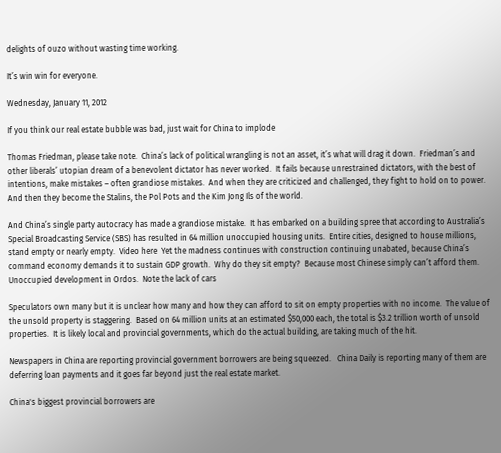delights of ouzo without wasting time working.

It’s win win for everyone.

Wednesday, January 11, 2012

If you think our real estate bubble was bad, just wait for China to implode

Thomas Friedman, please take note.  China’s lack of political wrangling is not an asset, it’s what will drag it down.  Friedman’s and other liberals’ utopian dream of a benevolent dictator has never worked.  It fails because unrestrained dictators, with the best of intentions, make mistakes – often grandiose mistakes.  And when they are criticized and challenged, they fight to hold on to power.  And then they become the Stalins, the Pol Pots and the Kim Jong Ils of the world.

And China’s single party autocracy has made a grandiose mistake.  It has embarked on a building spree that according to Australia’s Special Broadcasting Service (SBS) has resulted in 64 million unoccupied housing units.  Entire cities, designed to house millions, stand empty or nearly empty.  Video here  Yet the madness continues with construction continuing unabated, because China’s command economy demands it to sustain GDP growth.  Why do they sit empty?  Because most Chinese simply can’t afford them.
Unoccupied development in Ordos.  Note the lack of cars

Speculators own many but it is unclear how many and how they can afford to sit on empty properties with no income.  The value of the unsold property is staggering.  Based on 64 million units at an estimated $50,000 each, the total is $3.2 trillion worth of unsold properties.  It is likely local and provincial governments, which do the actual building, are taking much of the hit.

Newspapers in China are reporting provincial government borrowers are being squeezed.   China Daily is reporting many of them are deferring loan payments and it goes far beyond just the real estate market.

China's biggest provincial borrowers are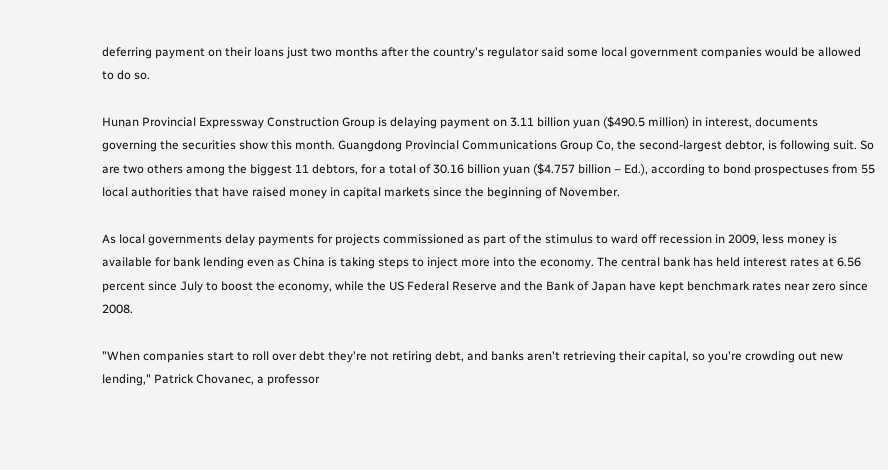deferring payment on their loans just two months after the country's regulator said some local government companies would be allowed to do so.

Hunan Provincial Expressway Construction Group is delaying payment on 3.11 billion yuan ($490.5 million) in interest, documents governing the securities show this month. Guangdong Provincial Communications Group Co, the second-largest debtor, is following suit. So are two others among the biggest 11 debtors, for a total of 30.16 billion yuan ($4.757 billion – Ed.), according to bond prospectuses from 55 local authorities that have raised money in capital markets since the beginning of November.

As local governments delay payments for projects commissioned as part of the stimulus to ward off recession in 2009, less money is available for bank lending even as China is taking steps to inject more into the economy. The central bank has held interest rates at 6.56 percent since July to boost the economy, while the US Federal Reserve and the Bank of Japan have kept benchmark rates near zero since 2008.

"When companies start to roll over debt they're not retiring debt, and banks aren't retrieving their capital, so you're crowding out new lending," Patrick Chovanec, a professor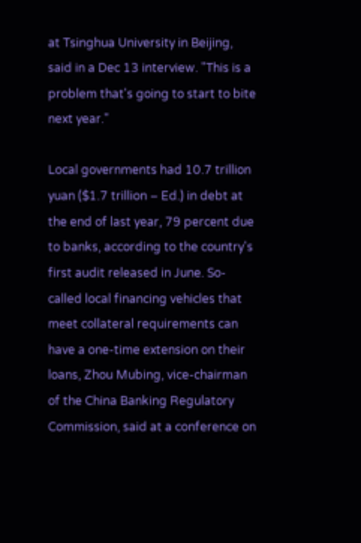at Tsinghua University in Beijing, said in a Dec 13 interview. "This is a problem that's going to start to bite next year."

Local governments had 10.7 trillion yuan ($1.7 trillion – Ed.) in debt at the end of last year, 79 percent due to banks, according to the country's first audit released in June. So-called local financing vehicles that meet collateral requirements can have a one-time extension on their loans, Zhou Mubing, vice-chairman of the China Banking Regulatory Commission, said at a conference on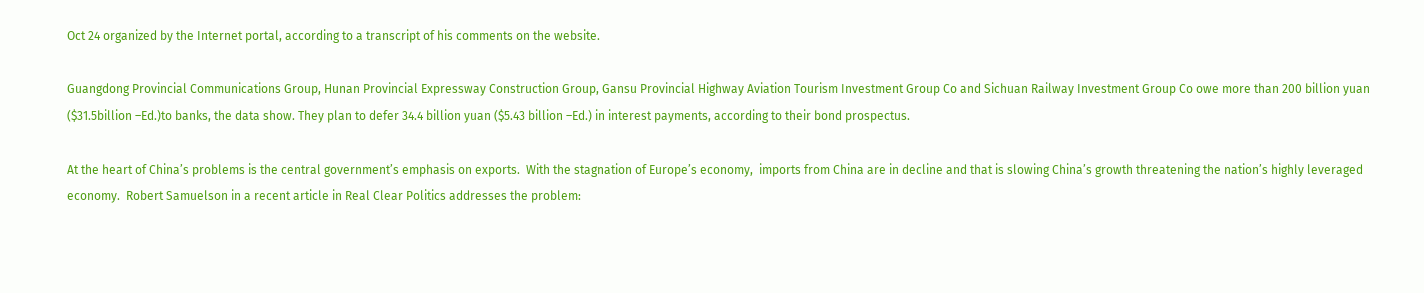Oct 24 organized by the Internet portal, according to a transcript of his comments on the website.

Guangdong Provincial Communications Group, Hunan Provincial Expressway Construction Group, Gansu Provincial Highway Aviation Tourism Investment Group Co and Sichuan Railway Investment Group Co owe more than 200 billion yuan ($31.5billion –Ed.)to banks, the data show. They plan to defer 34.4 billion yuan ($5.43 billion –Ed.) in interest payments, according to their bond prospectus.

At the heart of China’s problems is the central government’s emphasis on exports.  With the stagnation of Europe’s economy,  imports from China are in decline and that is slowing China’s growth threatening the nation’s highly leveraged economy.  Robert Samuelson in a recent article in Real Clear Politics addresses the problem: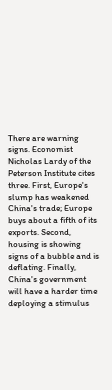There are warning signs. Economist Nicholas Lardy of the Peterson Institute cites three. First, Europe's slump has weakened China's trade; Europe buys about a fifth of its exports. Second, housing is showing signs of a bubble and is deflating. Finally, China's government will have a harder time deploying a stimulus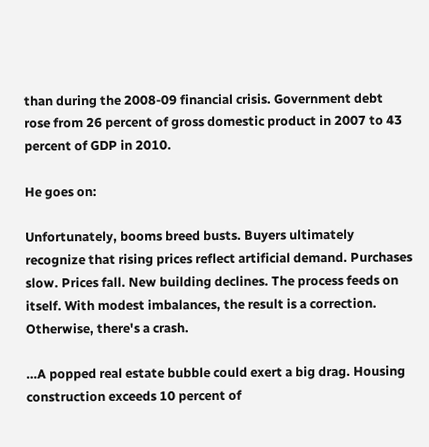than during the 2008-09 financial crisis. Government debt rose from 26 percent of gross domestic product in 2007 to 43 percent of GDP in 2010.

He goes on:

Unfortunately, booms breed busts. Buyers ultimately recognize that rising prices reflect artificial demand. Purchases slow. Prices fall. New building declines. The process feeds on itself. With modest imbalances, the result is a correction. Otherwise, there's a crash.

…A popped real estate bubble could exert a big drag. Housing construction exceeds 10 percent of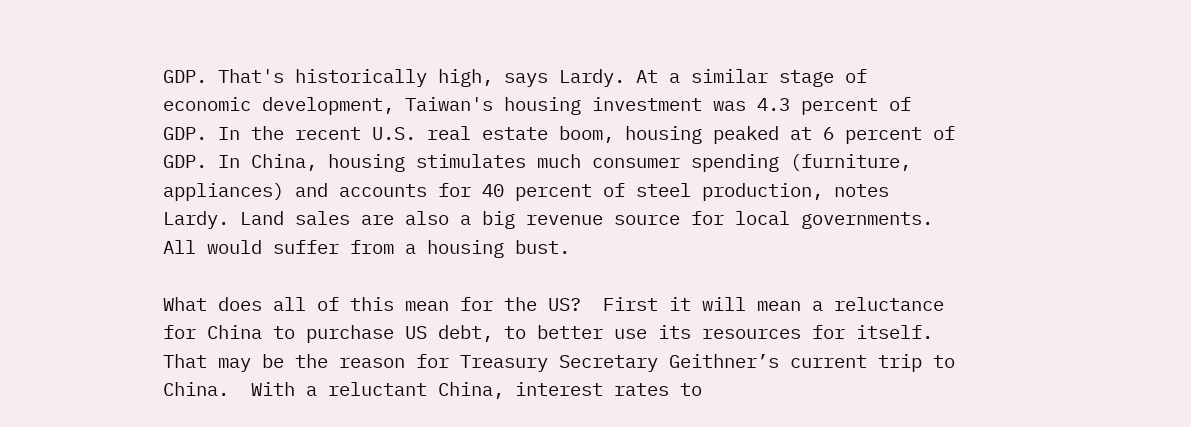GDP. That's historically high, says Lardy. At a similar stage of economic development, Taiwan's housing investment was 4.3 percent of GDP. In the recent U.S. real estate boom, housing peaked at 6 percent of GDP. In China, housing stimulates much consumer spending (furniture, appliances) and accounts for 40 percent of steel production, notes Lardy. Land sales are also a big revenue source for local governments. All would suffer from a housing bust.

What does all of this mean for the US?  First it will mean a reluctance for China to purchase US debt, to better use its resources for itself.  That may be the reason for Treasury Secretary Geithner’s current trip to China.  With a reluctant China, interest rates to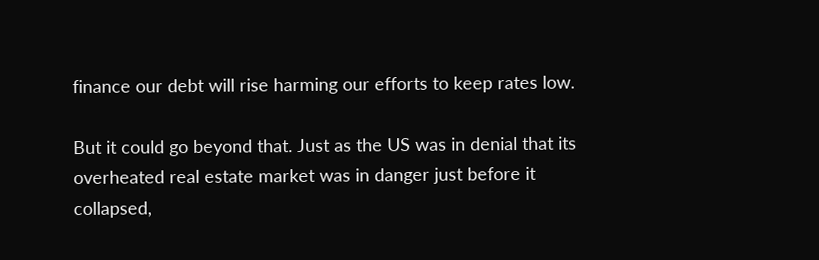finance our debt will rise harming our efforts to keep rates low.

But it could go beyond that. Just as the US was in denial that its overheated real estate market was in danger just before it collapsed,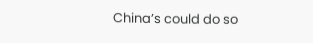China’s could do so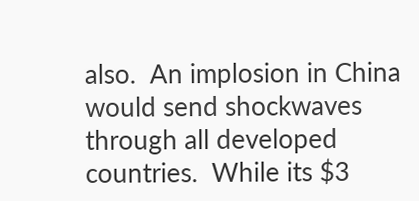also.  An implosion in China would send shockwaves through all developed countries.  While its $3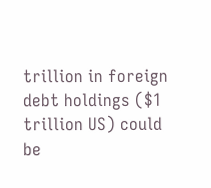trillion in foreign debt holdings ($1 trillion US) could be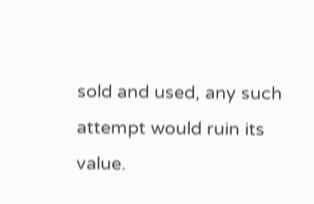sold and used, any such attempt would ruin its value.